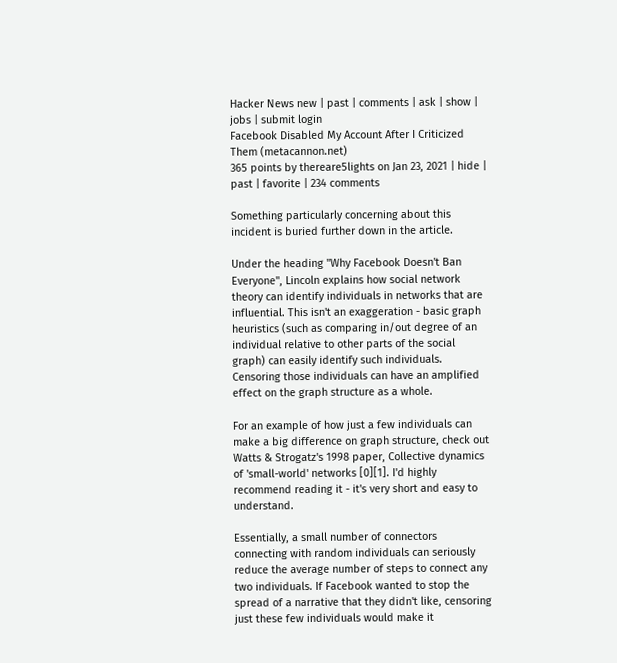Hacker News new | past | comments | ask | show | jobs | submit login
Facebook Disabled My Account After I Criticized Them (metacannon.net)
365 points by thereare5lights on Jan 23, 2021 | hide | past | favorite | 234 comments

Something particularly concerning about this incident is buried further down in the article.

Under the heading "Why Facebook Doesn't Ban Everyone", Lincoln explains how social network theory can identify individuals in networks that are influential. This isn't an exaggeration - basic graph heuristics (such as comparing in/out degree of an individual relative to other parts of the social graph) can easily identify such individuals. Censoring those individuals can have an amplified effect on the graph structure as a whole.

For an example of how just a few individuals can make a big difference on graph structure, check out Watts & Strogatz's 1998 paper, Collective dynamics of 'small-world' networks [0][1]. I'd highly recommend reading it - it's very short and easy to understand.

Essentially, a small number of connectors connecting with random individuals can seriously reduce the average number of steps to connect any two individuals. If Facebook wanted to stop the spread of a narrative that they didn't like, censoring just these few individuals would make it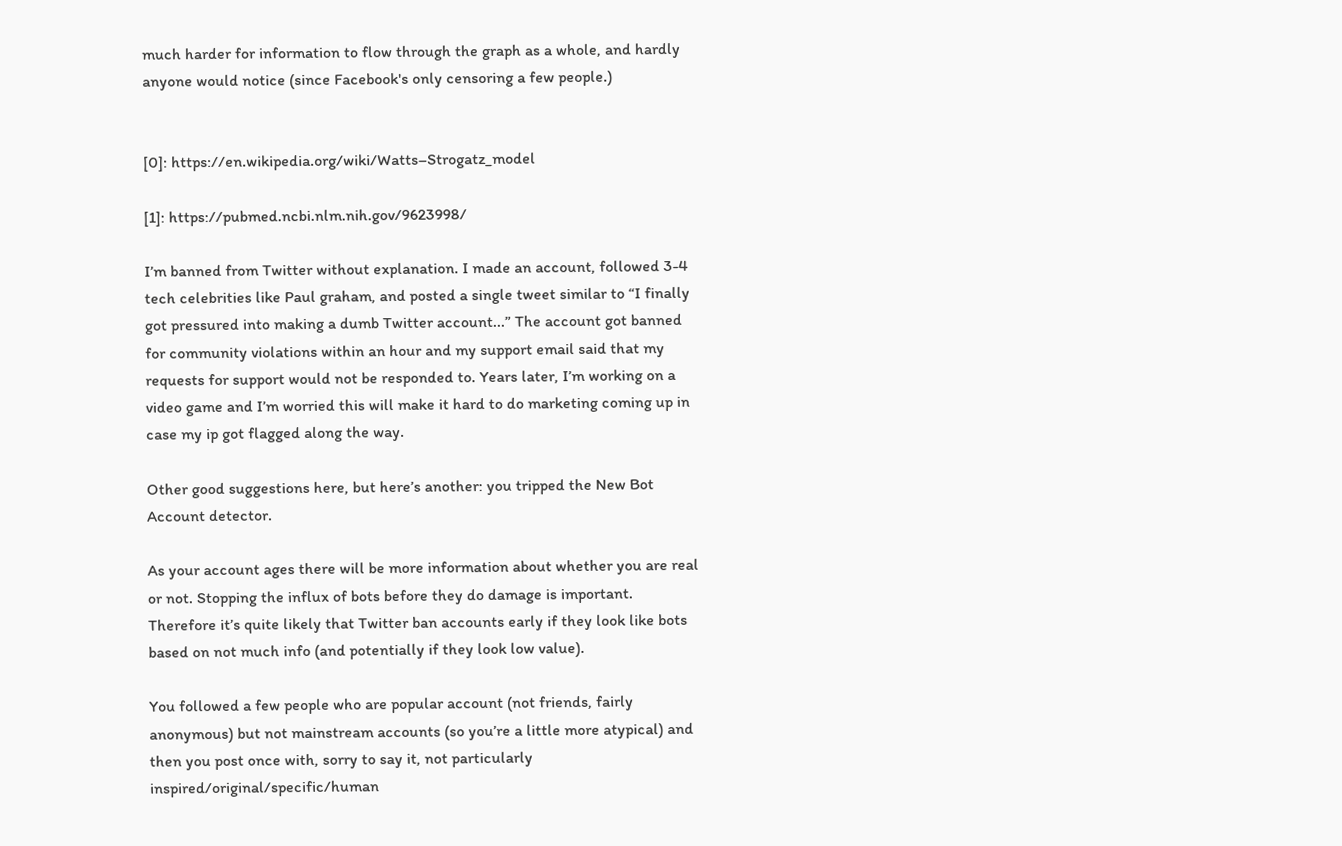much harder for information to flow through the graph as a whole, and hardly anyone would notice (since Facebook's only censoring a few people.)


[0]: https://en.wikipedia.org/wiki/Watts–Strogatz_model

[1]: https://pubmed.ncbi.nlm.nih.gov/9623998/

I’m banned from Twitter without explanation. I made an account, followed 3-4 tech celebrities like Paul graham, and posted a single tweet similar to “I finally got pressured into making a dumb Twitter account...” The account got banned for community violations within an hour and my support email said that my requests for support would not be responded to. Years later, I’m working on a video game and I’m worried this will make it hard to do marketing coming up in case my ip got flagged along the way.

Other good suggestions here, but here’s another: you tripped the New Bot Account detector.

As your account ages there will be more information about whether you are real or not. Stopping the influx of bots before they do damage is important. Therefore it’s quite likely that Twitter ban accounts early if they look like bots based on not much info (and potentially if they look low value).

You followed a few people who are popular account (not friends, fairly anonymous) but not mainstream accounts (so you’re a little more atypical) and then you post once with, sorry to say it, not particularly inspired/original/specific/human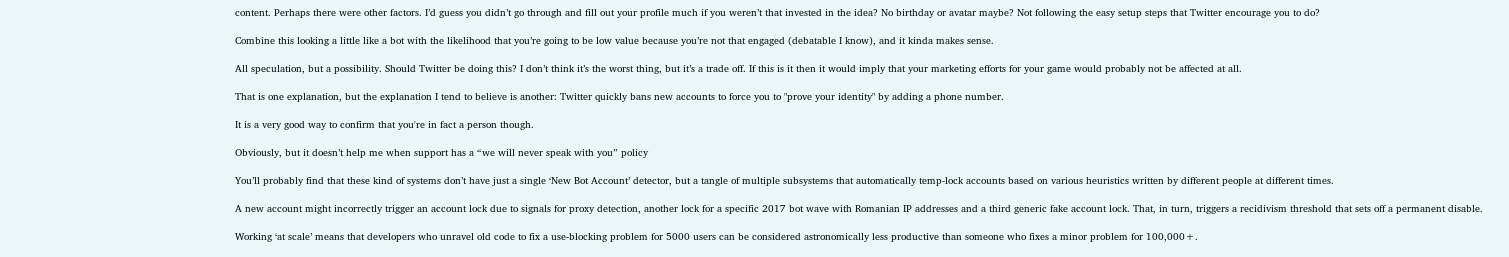content. Perhaps there were other factors. I’d guess you didn’t go through and fill out your profile much if you weren’t that invested in the idea? No birthday or avatar maybe? Not following the easy setup steps that Twitter encourage you to do?

Combine this looking a little like a bot with the likelihood that you’re going to be low value because you’re not that engaged (debatable I know), and it kinda makes sense.

All speculation, but a possibility. Should Twitter be doing this? I don’t think it’s the worst thing, but it’s a trade off. If this is it then it would imply that your marketing efforts for your game would probably not be affected at all.

That is one explanation, but the explanation I tend to believe is another: Twitter quickly bans new accounts to force you to "prove your identity" by adding a phone number.

It is a very good way to confirm that you're in fact a person though.

Obviously, but it doesn’t help me when support has a “we will never speak with you” policy

You’ll probably find that these kind of systems don’t have just a single ‘New Bot Account’ detector, but a tangle of multiple subsystems that automatically temp-lock accounts based on various heuristics written by different people at different times.

A new account might incorrectly trigger an account lock due to signals for proxy detection, another lock for a specific 2017 bot wave with Romanian IP addresses and a third generic fake account lock. That, in turn, triggers a recidivism threshold that sets off a permanent disable.

Working ‘at scale’ means that developers who unravel old code to fix a use-blocking problem for 5000 users can be considered astronomically less productive than someone who fixes a minor problem for 100,000+.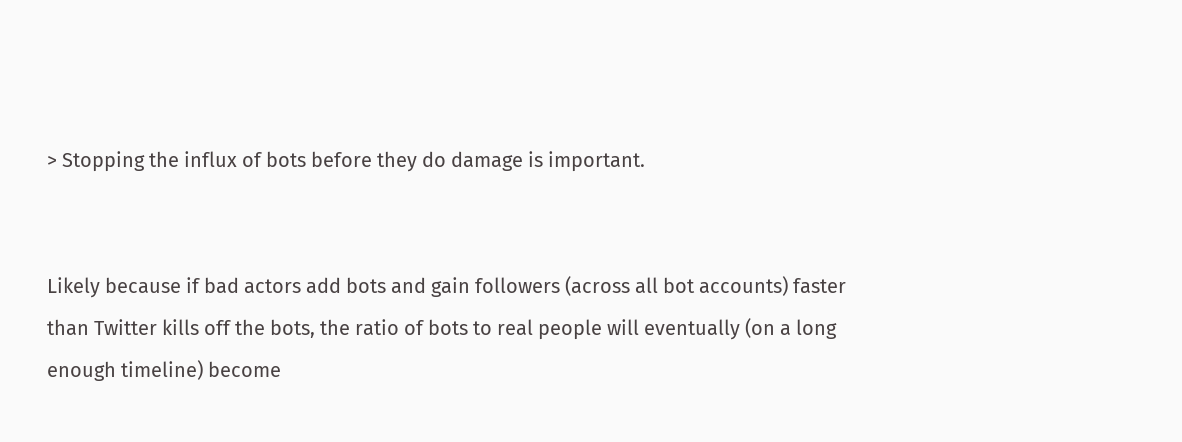> Stopping the influx of bots before they do damage is important.


Likely because if bad actors add bots and gain followers (across all bot accounts) faster than Twitter kills off the bots, the ratio of bots to real people will eventually (on a long enough timeline) become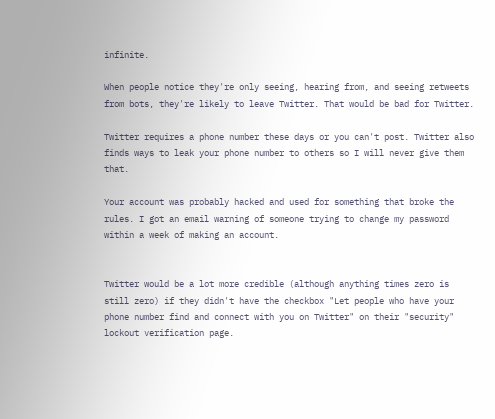infinite.

When people notice they're only seeing, hearing from, and seeing retweets from bots, they're likely to leave Twitter. That would be bad for Twitter.

Twitter requires a phone number these days or you can't post. Twitter also finds ways to leak your phone number to others so I will never give them that.

Your account was probably hacked and used for something that broke the rules. I got an email warning of someone trying to change my password within a week of making an account.


Twitter would be a lot more credible (although anything times zero is still zero) if they didn't have the checkbox "Let people who have your phone number find and connect with you on Twitter" on their "security" lockout verification page.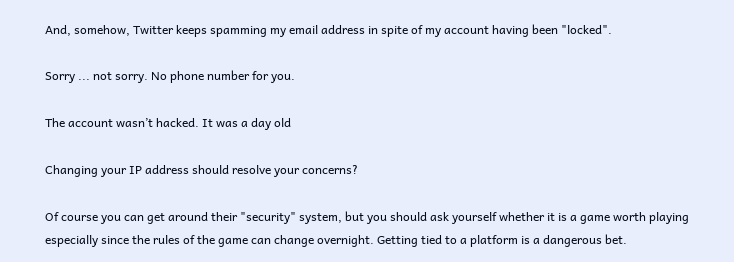And, somehow, Twitter keeps spamming my email address in spite of my account having been "locked".

Sorry ... not sorry. No phone number for you.

The account wasn’t hacked. It was a day old

Changing your IP address should resolve your concerns?

Of course you can get around their "security" system, but you should ask yourself whether it is a game worth playing especially since the rules of the game can change overnight. Getting tied to a platform is a dangerous bet.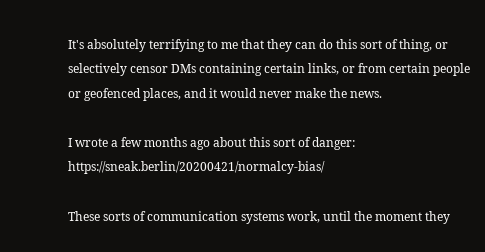It's absolutely terrifying to me that they can do this sort of thing, or selectively censor DMs containing certain links, or from certain people or geofenced places, and it would never make the news.

I wrote a few months ago about this sort of danger: https://sneak.berlin/20200421/normalcy-bias/

These sorts of communication systems work, until the moment they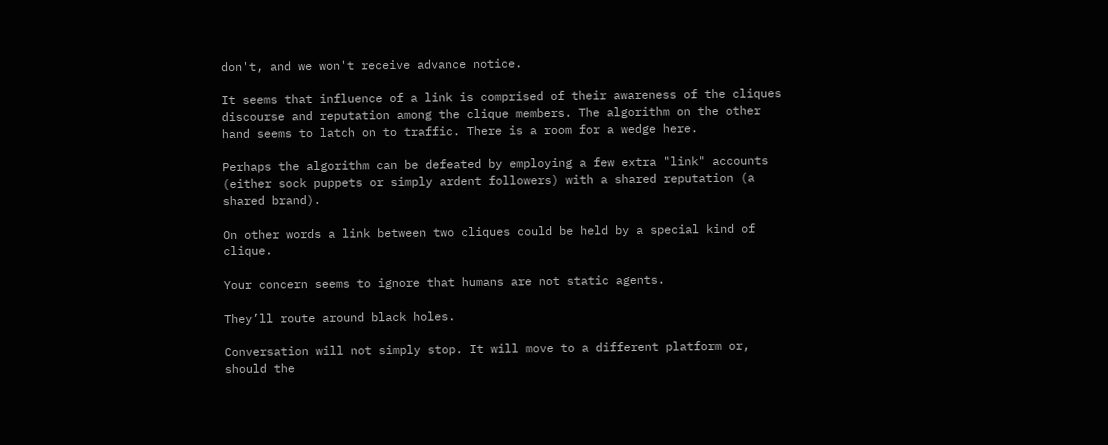don't, and we won't receive advance notice.

It seems that influence of a link is comprised of their awareness of the cliques discourse and reputation among the clique members. The algorithm on the other hand seems to latch on to traffic. There is a room for a wedge here.

Perhaps the algorithm can be defeated by employing a few extra "link" accounts (either sock puppets or simply ardent followers) with a shared reputation (a shared brand).

On other words a link between two cliques could be held by a special kind of clique.

Your concern seems to ignore that humans are not static agents.

They’ll route around black holes.

Conversation will not simply stop. It will move to a different platform or, should the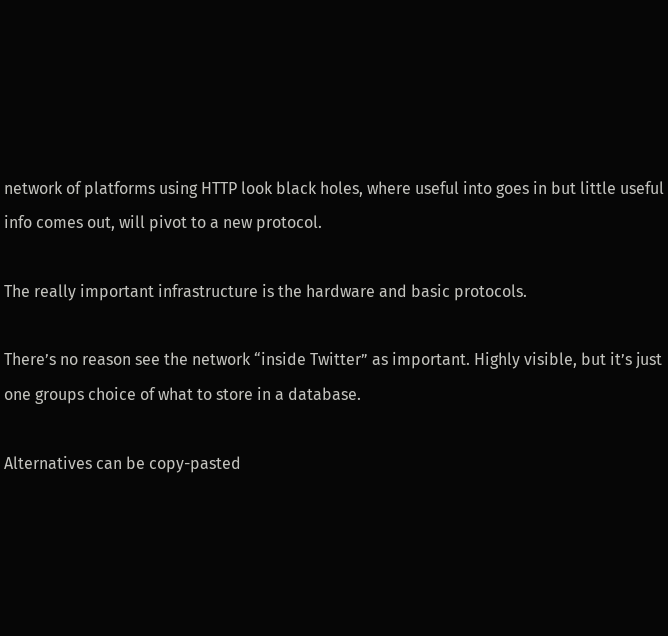network of platforms using HTTP look black holes, where useful into goes in but little useful info comes out, will pivot to a new protocol.

The really important infrastructure is the hardware and basic protocols.

There’s no reason see the network “inside Twitter” as important. Highly visible, but it’s just one groups choice of what to store in a database.

Alternatives can be copy-pasted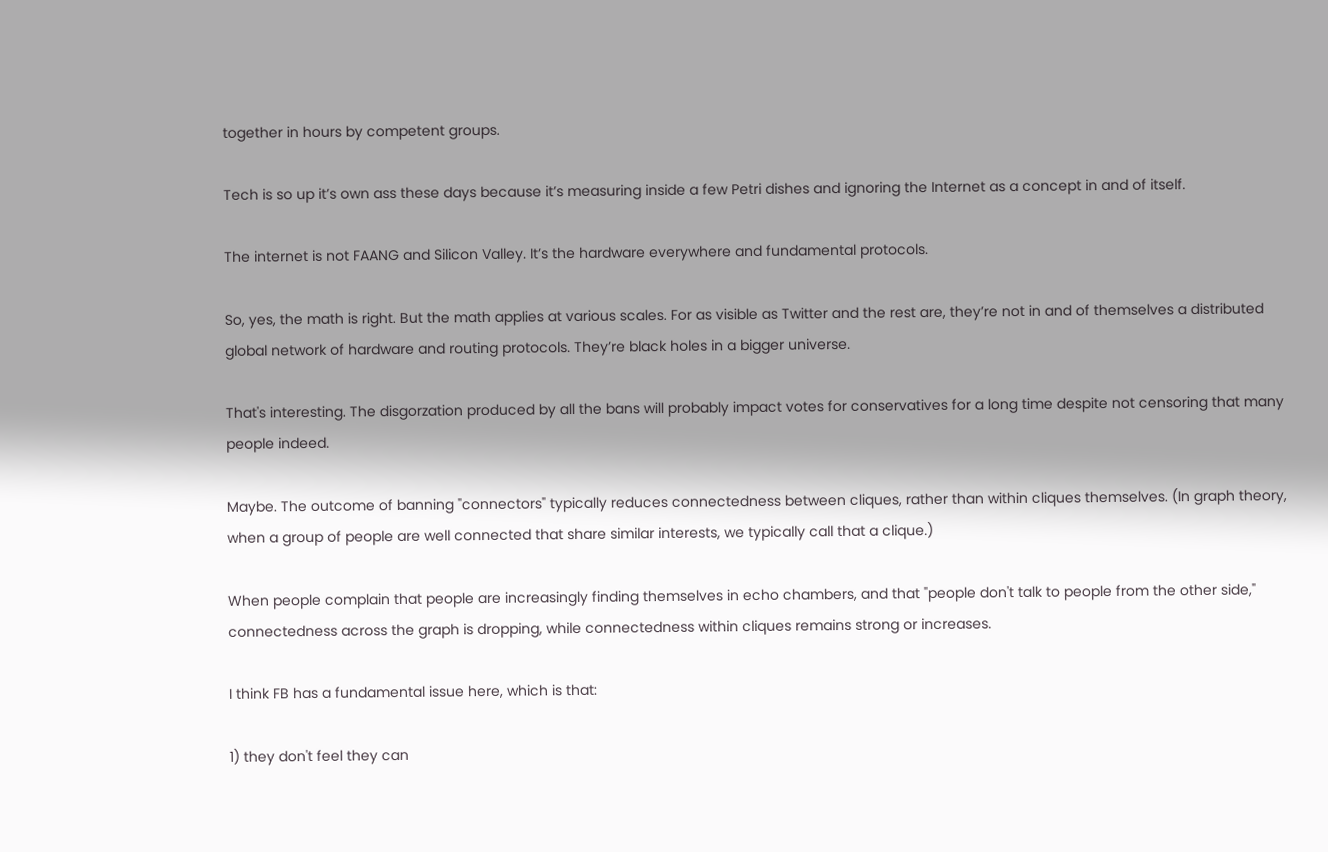together in hours by competent groups.

Tech is so up it’s own ass these days because it’s measuring inside a few Petri dishes and ignoring the Internet as a concept in and of itself.

The internet is not FAANG and Silicon Valley. It’s the hardware everywhere and fundamental protocols.

So, yes, the math is right. But the math applies at various scales. For as visible as Twitter and the rest are, they’re not in and of themselves a distributed global network of hardware and routing protocols. They’re black holes in a bigger universe.

That's interesting. The disgorzation produced by all the bans will probably impact votes for conservatives for a long time despite not censoring that many people indeed.

Maybe. The outcome of banning "connectors" typically reduces connectedness between cliques, rather than within cliques themselves. (In graph theory, when a group of people are well connected that share similar interests, we typically call that a clique.)

When people complain that people are increasingly finding themselves in echo chambers, and that "people don't talk to people from the other side," connectedness across the graph is dropping, while connectedness within cliques remains strong or increases.

I think FB has a fundamental issue here, which is that:

1) they don't feel they can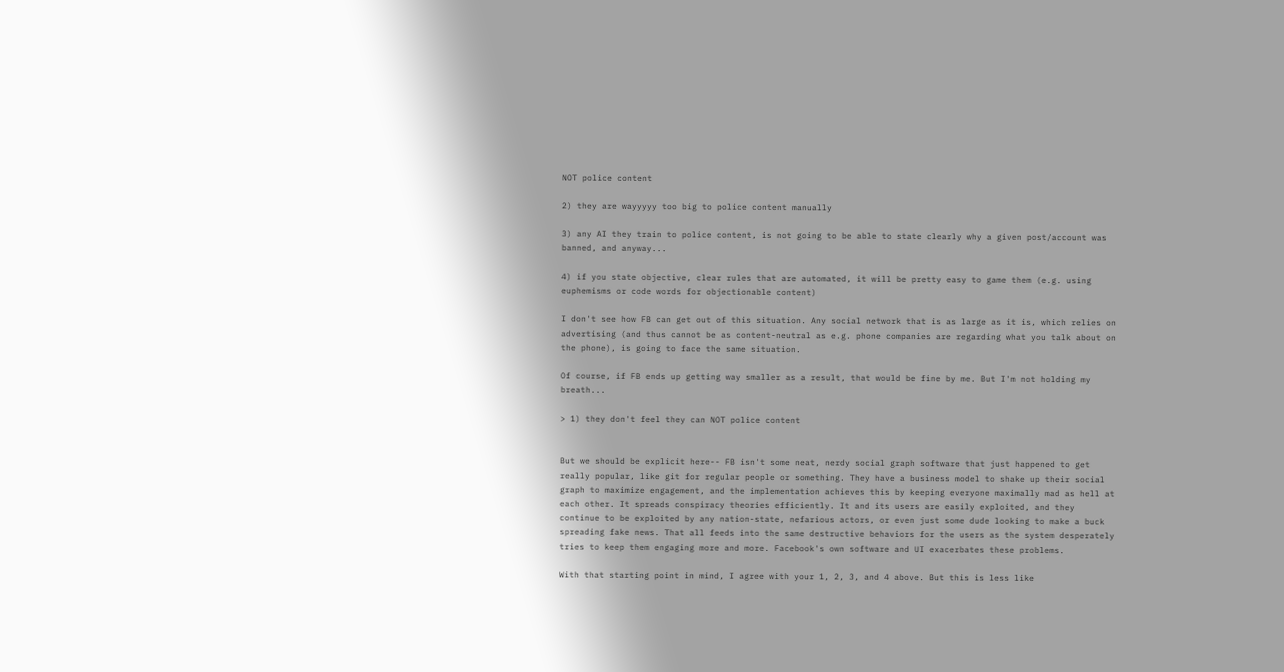NOT police content

2) they are wayyyyy too big to police content manually

3) any AI they train to police content, is not going to be able to state clearly why a given post/account was banned, and anyway...

4) if you state objective, clear rules that are automated, it will be pretty easy to game them (e.g. using euphemisms or code words for objectionable content)

I don't see how FB can get out of this situation. Any social network that is as large as it is, which relies on advertising (and thus cannot be as content-neutral as e.g. phone companies are regarding what you talk about on the phone), is going to face the same situation.

Of course, if FB ends up getting way smaller as a result, that would be fine by me. But I'm not holding my breath...

> 1) they don't feel they can NOT police content


But we should be explicit here-- FB isn't some neat, nerdy social graph software that just happened to get really popular, like git for regular people or something. They have a business model to shake up their social graph to maximize engagement, and the implementation achieves this by keeping everyone maximally mad as hell at each other. It spreads conspiracy theories efficiently. It and its users are easily exploited, and they continue to be exploited by any nation-state, nefarious actors, or even just some dude looking to make a buck spreading fake news. That all feeds into the same destructive behaviors for the users as the system desperately tries to keep them engaging more and more. Facebook's own software and UI exacerbates these problems.

With that starting point in mind, I agree with your 1, 2, 3, and 4 above. But this is less like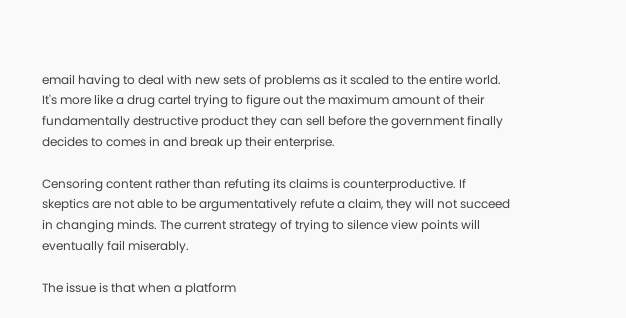email having to deal with new sets of problems as it scaled to the entire world. It's more like a drug cartel trying to figure out the maximum amount of their fundamentally destructive product they can sell before the government finally decides to comes in and break up their enterprise.

Censoring content rather than refuting its claims is counterproductive. If skeptics are not able to be argumentatively refute a claim, they will not succeed in changing minds. The current strategy of trying to silence view points will eventually fail miserably.

The issue is that when a platform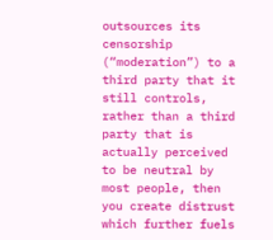outsources its censorship (“moderation”) to a third party that it still controls, rather than a third party that is actually perceived to be neutral by most people, then you create distrust which further fuels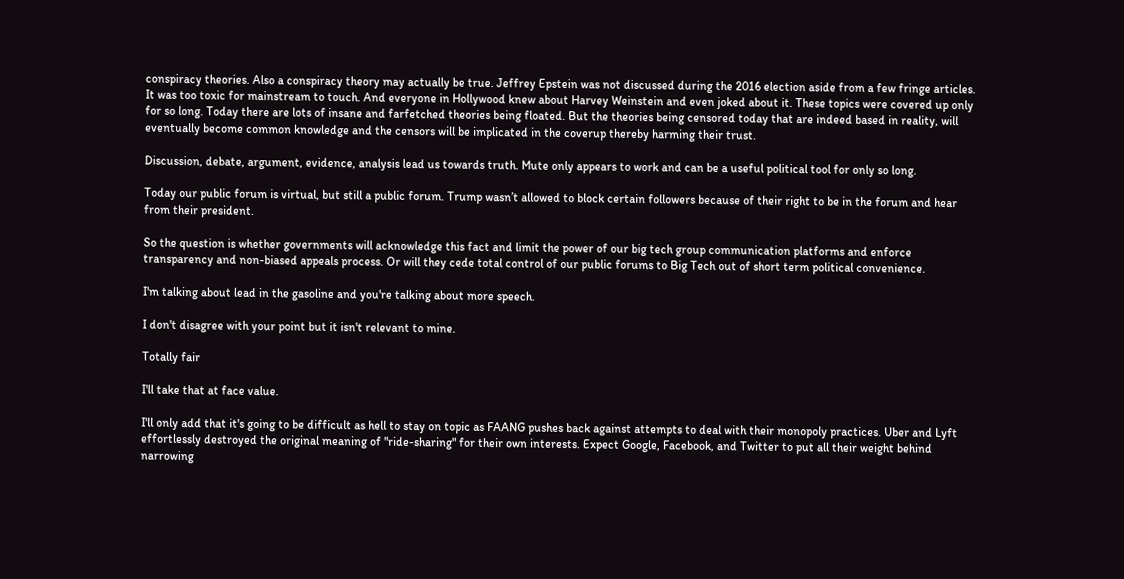conspiracy theories. Also a conspiracy theory may actually be true. Jeffrey Epstein was not discussed during the 2016 election aside from a few fringe articles. It was too toxic for mainstream to touch. And everyone in Hollywood knew about Harvey Weinstein and even joked about it. These topics were covered up only for so long. Today there are lots of insane and farfetched theories being floated. But the theories being censored today that are indeed based in reality, will eventually become common knowledge and the censors will be implicated in the coverup thereby harming their trust.

Discussion, debate, argument, evidence, analysis lead us towards truth. Mute only appears to work and can be a useful political tool for only so long.

Today our public forum is virtual, but still a public forum. Trump wasn’t allowed to block certain followers because of their right to be in the forum and hear from their president.

So the question is whether governments will acknowledge this fact and limit the power of our big tech group communication platforms and enforce transparency and non-biased appeals process. Or will they cede total control of our public forums to Big Tech out of short term political convenience.

I'm talking about lead in the gasoline and you're talking about more speech.

I don't disagree with your point but it isn't relevant to mine.

Totally fair

I'll take that at face value.

I'll only add that it's going to be difficult as hell to stay on topic as FAANG pushes back against attempts to deal with their monopoly practices. Uber and Lyft effortlessly destroyed the original meaning of "ride-sharing" for their own interests. Expect Google, Facebook, and Twitter to put all their weight behind narrowing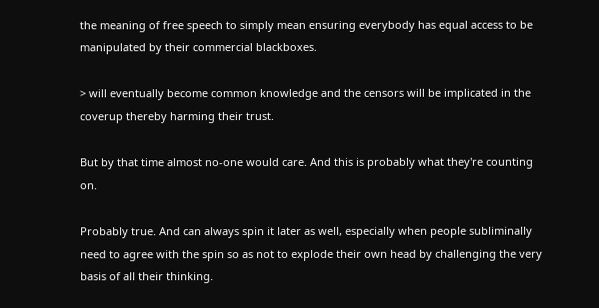the meaning of free speech to simply mean ensuring everybody has equal access to be manipulated by their commercial blackboxes.

> will eventually become common knowledge and the censors will be implicated in the coverup thereby harming their trust.

But by that time almost no-one would care. And this is probably what they're counting on.

Probably true. And can always spin it later as well, especially when people subliminally need to agree with the spin so as not to explode their own head by challenging the very basis of all their thinking.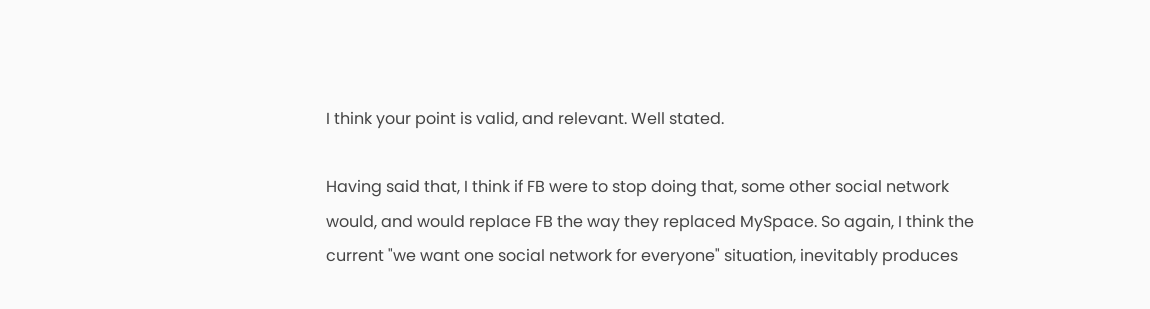I think your point is valid, and relevant. Well stated.

Having said that, I think if FB were to stop doing that, some other social network would, and would replace FB the way they replaced MySpace. So again, I think the current "we want one social network for everyone" situation, inevitably produces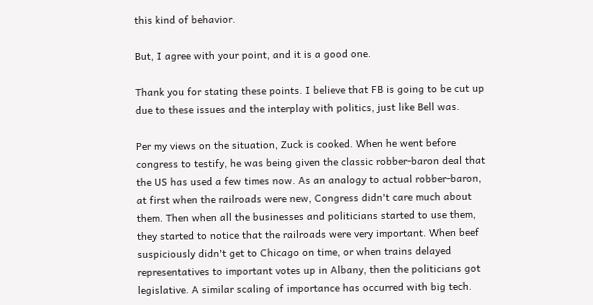this kind of behavior.

But, I agree with your point, and it is a good one.

Thank you for stating these points. I believe that FB is going to be cut up due to these issues and the interplay with politics, just like Bell was.

Per my views on the situation, Zuck is cooked. When he went before congress to testify, he was being given the classic robber-baron deal that the US has used a few times now. As an analogy to actual robber-baron, at first when the railroads were new, Congress didn't care much about them. Then when all the businesses and politicians started to use them, they started to notice that the railroads were very important. When beef suspiciously didn't get to Chicago on time, or when trains delayed representatives to important votes up in Albany, then the politicians got legislative. A similar scaling of importance has occurred with big tech.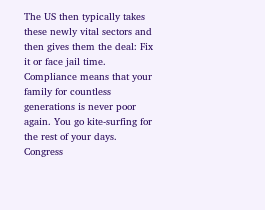The US then typically takes these newly vital sectors and then gives them the deal: Fix it or face jail time. Compliance means that your family for countless generations is never poor again. You go kite-surfing for the rest of your days. Congress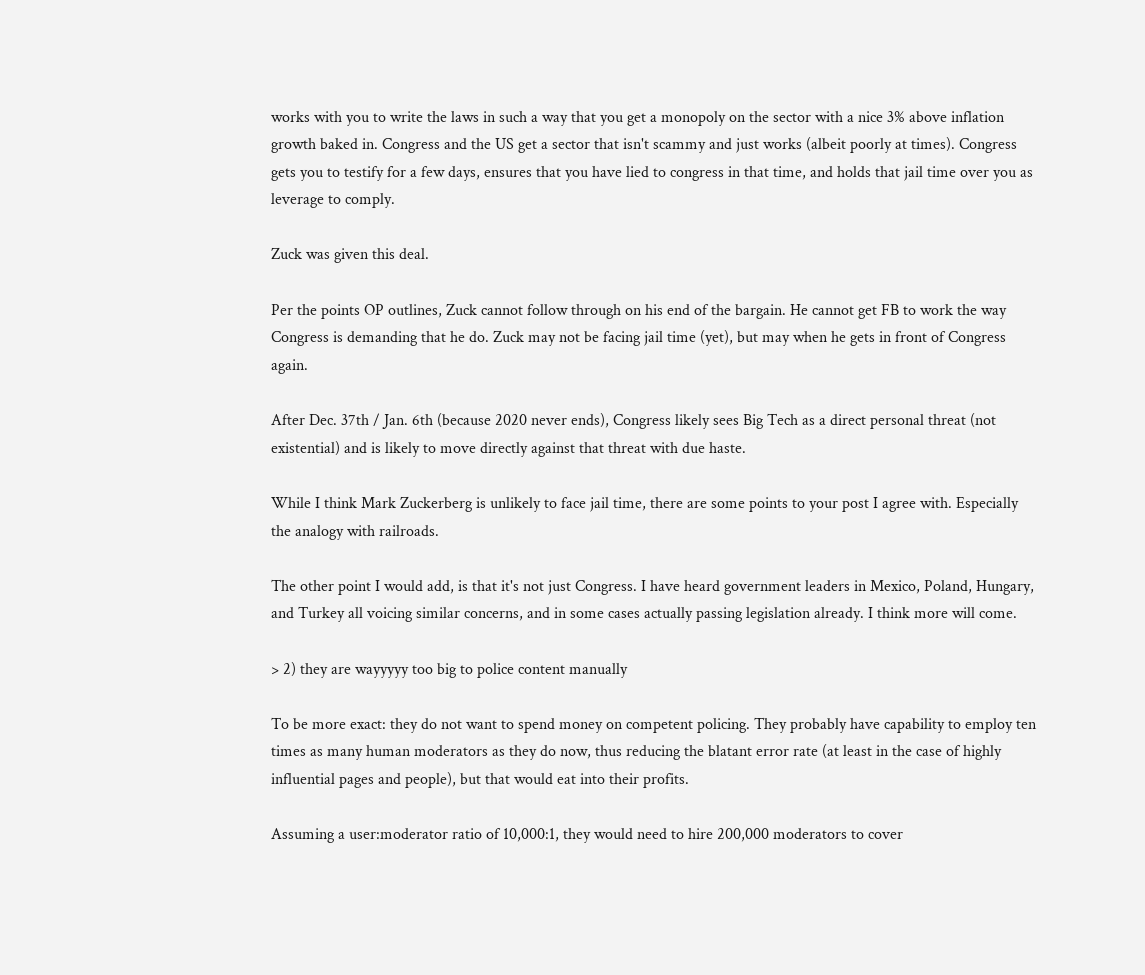works with you to write the laws in such a way that you get a monopoly on the sector with a nice 3% above inflation growth baked in. Congress and the US get a sector that isn't scammy and just works (albeit poorly at times). Congress gets you to testify for a few days, ensures that you have lied to congress in that time, and holds that jail time over you as leverage to comply.

Zuck was given this deal.

Per the points OP outlines, Zuck cannot follow through on his end of the bargain. He cannot get FB to work the way Congress is demanding that he do. Zuck may not be facing jail time (yet), but may when he gets in front of Congress again.

After Dec. 37th / Jan. 6th (because 2020 never ends), Congress likely sees Big Tech as a direct personal threat (not existential) and is likely to move directly against that threat with due haste.

While I think Mark Zuckerberg is unlikely to face jail time, there are some points to your post I agree with. Especially the analogy with railroads.

The other point I would add, is that it's not just Congress. I have heard government leaders in Mexico, Poland, Hungary, and Turkey all voicing similar concerns, and in some cases actually passing legislation already. I think more will come.

> 2) they are wayyyyy too big to police content manually

To be more exact: they do not want to spend money on competent policing. They probably have capability to employ ten times as many human moderators as they do now, thus reducing the blatant error rate (at least in the case of highly influential pages and people), but that would eat into their profits.

Assuming a user:moderator ratio of 10,000:1, they would need to hire 200,000 moderators to cover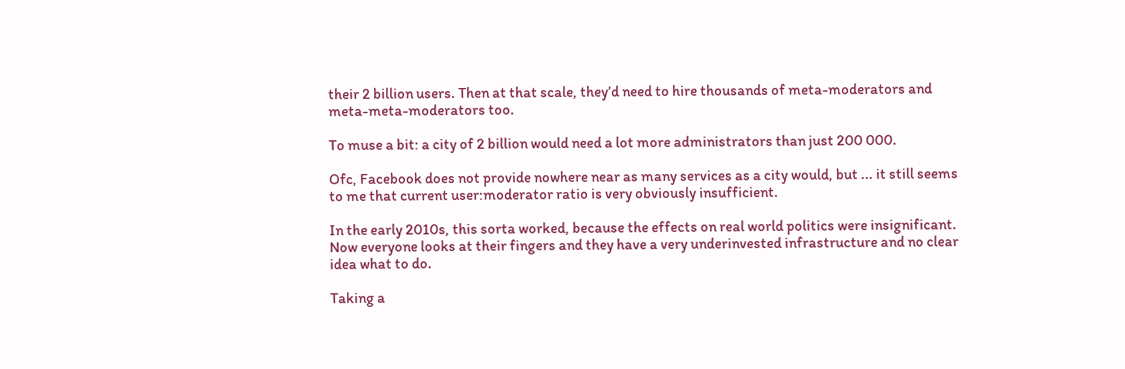their 2 billion users. Then at that scale, they’d need to hire thousands of meta-moderators and meta-meta-moderators too.

To muse a bit: a city of 2 billion would need a lot more administrators than just 200 000.

Ofc, Facebook does not provide nowhere near as many services as a city would, but ... it still seems to me that current user:moderator ratio is very obviously insufficient.

In the early 2010s, this sorta worked, because the effects on real world politics were insignificant. Now everyone looks at their fingers and they have a very underinvested infrastructure and no clear idea what to do.

Taking a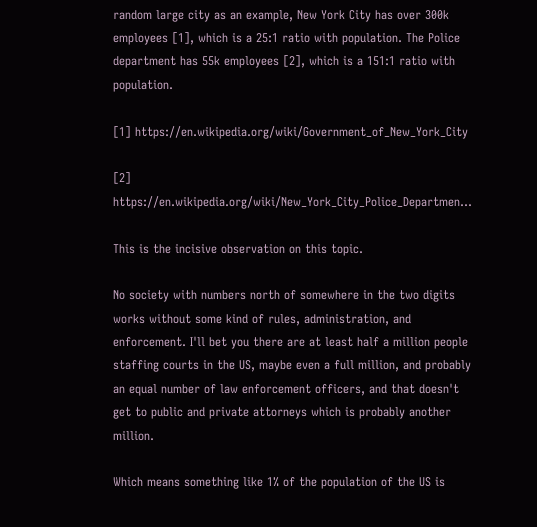random large city as an example, New York City has over 300k employees [1], which is a 25:1 ratio with population. The Police department has 55k employees [2], which is a 151:1 ratio with population.

[1] https://en.wikipedia.org/wiki/Government_of_New_York_City

[2] https://en.wikipedia.org/wiki/New_York_City_Police_Departmen...

This is the incisive observation on this topic.

No society with numbers north of somewhere in the two digits works without some kind of rules, administration, and enforcement. I'll bet you there are at least half a million people staffing courts in the US, maybe even a full million, and probably an equal number of law enforcement officers, and that doesn't get to public and private attorneys which is probably another million.

Which means something like 1% of the population of the US is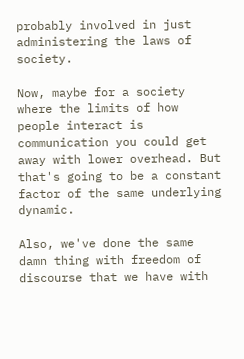probably involved in just administering the laws of society.

Now, maybe for a society where the limits of how people interact is communication you could get away with lower overhead. But that's going to be a constant factor of the same underlying dynamic.

Also, we've done the same damn thing with freedom of discourse that we have with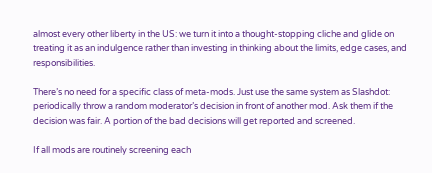almost every other liberty in the US: we turn it into a thought-stopping cliche and glide on treating it as an indulgence rather than investing in thinking about the limits, edge cases, and responsibilities.

There’s no need for a specific class of meta-mods. Just use the same system as Slashdot: periodically throw a random moderator’s decision in front of another mod. Ask them if the decision was fair. A portion of the bad decisions will get reported and screened.

If all mods are routinely screening each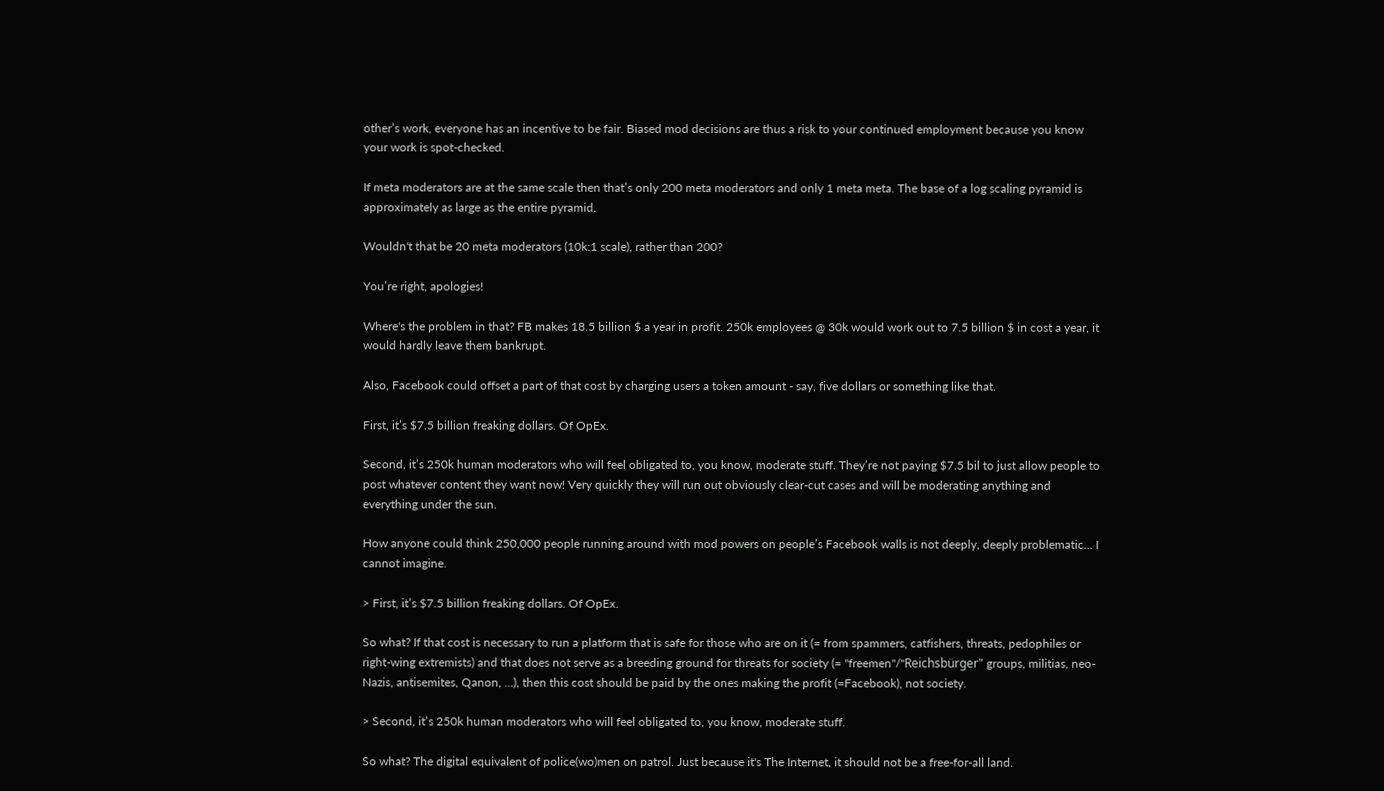other’s work, everyone has an incentive to be fair. Biased mod decisions are thus a risk to your continued employment because you know your work is spot-checked.

If meta moderators are at the same scale then that’s only 200 meta moderators and only 1 meta meta. The base of a log scaling pyramid is approximately as large as the entire pyramid.

Wouldn't that be 20 meta moderators (10k:1 scale), rather than 200?

You’re right, apologies!

Where's the problem in that? FB makes 18.5 billion $ a year in profit. 250k employees @ 30k would work out to 7.5 billion $ in cost a year, it would hardly leave them bankrupt.

Also, Facebook could offset a part of that cost by charging users a token amount - say, five dollars or something like that.

First, it’s $7.5 billion freaking dollars. Of OpEx.

Second, it’s 250k human moderators who will feel obligated to, you know, moderate stuff. They’re not paying $7.5 bil to just allow people to post whatever content they want now! Very quickly they will run out obviously clear-cut cases and will be moderating anything and everything under the sun.

How anyone could think 250,000 people running around with mod powers on people’s Facebook walls is not deeply, deeply problematic... I cannot imagine.

> First, it’s $7.5 billion freaking dollars. Of OpEx.

So what? If that cost is necessary to run a platform that is safe for those who are on it (= from spammers, catfishers, threats, pedophiles or right-wing extremists) and that does not serve as a breeding ground for threats for society (= "freemen"/"Reichsbürger" groups, militias, neo-Nazis, antisemites, Qanon, ...), then this cost should be paid by the ones making the profit (=Facebook), not society.

> Second, it’s 250k human moderators who will feel obligated to, you know, moderate stuff.

So what? The digital equivalent of police(wo)men on patrol. Just because it's The Internet, it should not be a free-for-all land.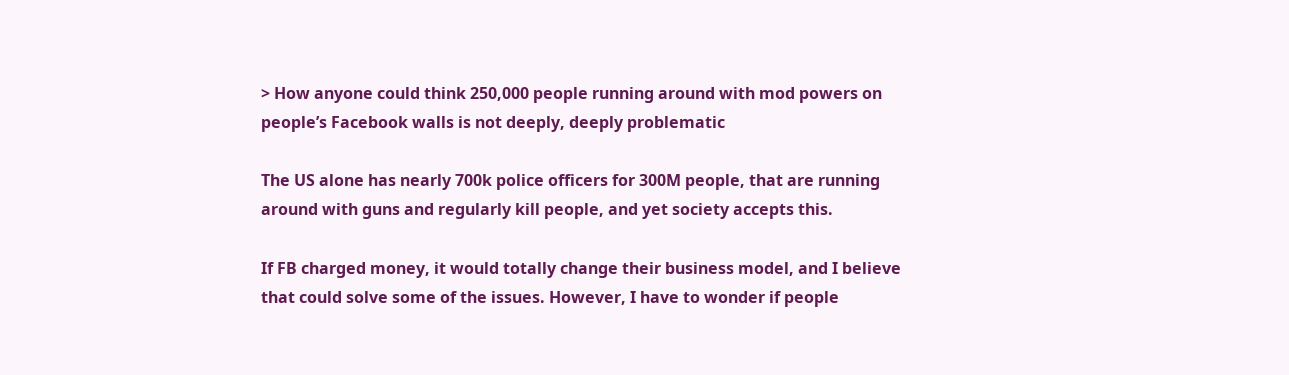> How anyone could think 250,000 people running around with mod powers on people’s Facebook walls is not deeply, deeply problematic

The US alone has nearly 700k police officers for 300M people, that are running around with guns and regularly kill people, and yet society accepts this.

If FB charged money, it would totally change their business model, and I believe that could solve some of the issues. However, I have to wonder if people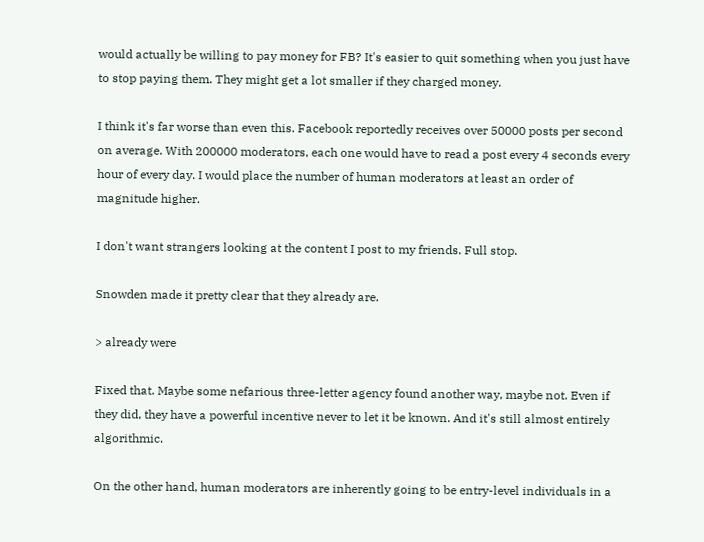would actually be willing to pay money for FB? It's easier to quit something when you just have to stop paying them. They might get a lot smaller if they charged money.

I think it's far worse than even this. Facebook reportedly receives over 50000 posts per second on average. With 200000 moderators, each one would have to read a post every 4 seconds every hour of every day. I would place the number of human moderators at least an order of magnitude higher.

I don't want strangers looking at the content I post to my friends. Full stop.

Snowden made it pretty clear that they already are.

> already were

Fixed that. Maybe some nefarious three-letter agency found another way, maybe not. Even if they did, they have a powerful incentive never to let it be known. And it's still almost entirely algorithmic.

On the other hand, human moderators are inherently going to be entry-level individuals in a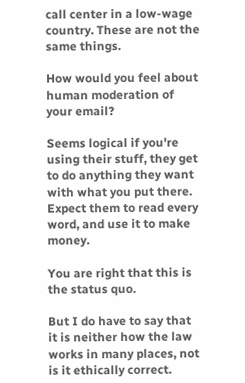call center in a low-wage country. These are not the same things.

How would you feel about human moderation of your email?

Seems logical if you're using their stuff, they get to do anything they want with what you put there. Expect them to read every word, and use it to make money.

You are right that this is the status quo.

But I do have to say that it is neither how the law works in many places, not is it ethically correct.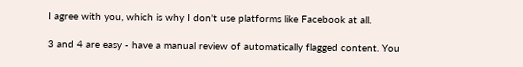I agree with you, which is why I don't use platforms like Facebook at all.

3 and 4 are easy - have a manual review of automatically flagged content. You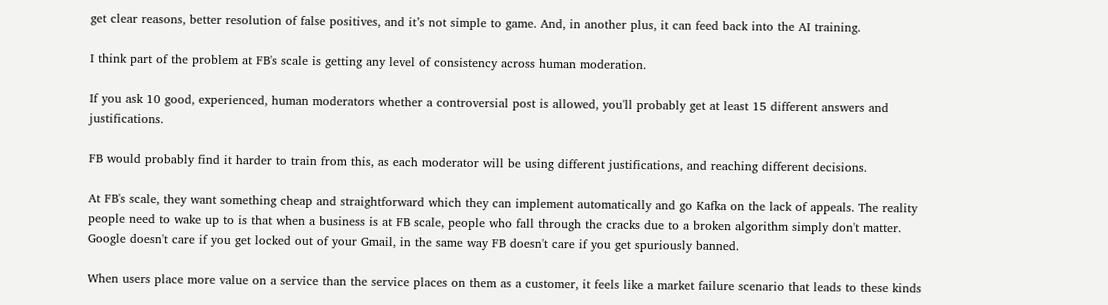get clear reasons, better resolution of false positives, and it’s not simple to game. And, in another plus, it can feed back into the AI training.

I think part of the problem at FB's scale is getting any level of consistency across human moderation.

If you ask 10 good, experienced, human moderators whether a controversial post is allowed, you'll probably get at least 15 different answers and justifications.

FB would probably find it harder to train from this, as each moderator will be using different justifications, and reaching different decisions.

At FB's scale, they want something cheap and straightforward which they can implement automatically and go Kafka on the lack of appeals. The reality people need to wake up to is that when a business is at FB scale, people who fall through the cracks due to a broken algorithm simply don't matter. Google doesn't care if you get locked out of your Gmail, in the same way FB doesn't care if you get spuriously banned.

When users place more value on a service than the service places on them as a customer, it feels like a market failure scenario that leads to these kinds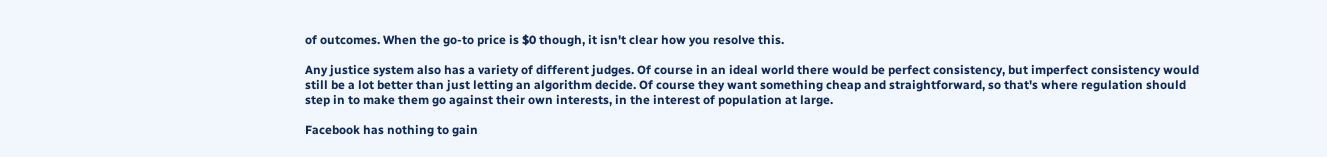of outcomes. When the go-to price is $0 though, it isn't clear how you resolve this.

Any justice system also has a variety of different judges. Of course in an ideal world there would be perfect consistency, but imperfect consistency would still be a lot better than just letting an algorithm decide. Of course they want something cheap and straightforward, so that's where regulation should step in to make them go against their own interests, in the interest of population at large.

Facebook has nothing to gain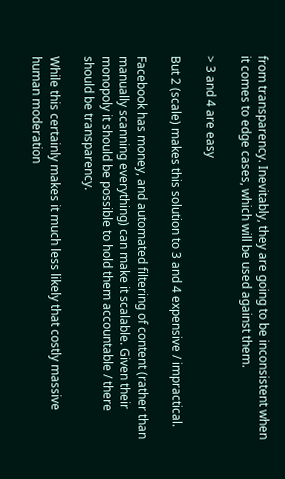from transparency. Inevitably, they are going to be inconsistent when it comes to edge cases, which will be used against them.

> 3 and 4 are easy

But 2 (scale) makes this solution to 3 and 4 expensive / impractical.

Facebook has money, and automated filtering of content (rather than manually scanning everything) can make it scalable. Given their monopoly it should be possible to hold them accountable / there should be transparency.

While this certainly makes it much less likely that costly massive human moderation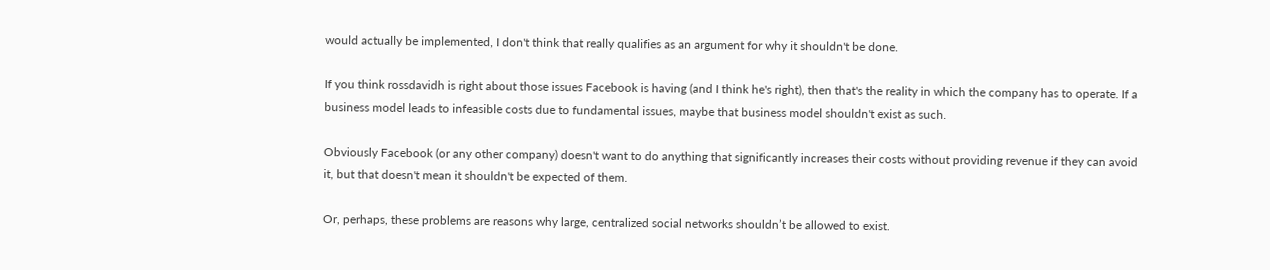would actually be implemented, I don't think that really qualifies as an argument for why it shouldn't be done.

If you think rossdavidh is right about those issues Facebook is having (and I think he's right), then that's the reality in which the company has to operate. If a business model leads to infeasible costs due to fundamental issues, maybe that business model shouldn't exist as such.

Obviously Facebook (or any other company) doesn't want to do anything that significantly increases their costs without providing revenue if they can avoid it, but that doesn't mean it shouldn't be expected of them.

Or, perhaps, these problems are reasons why large, centralized social networks shouldn’t be allowed to exist.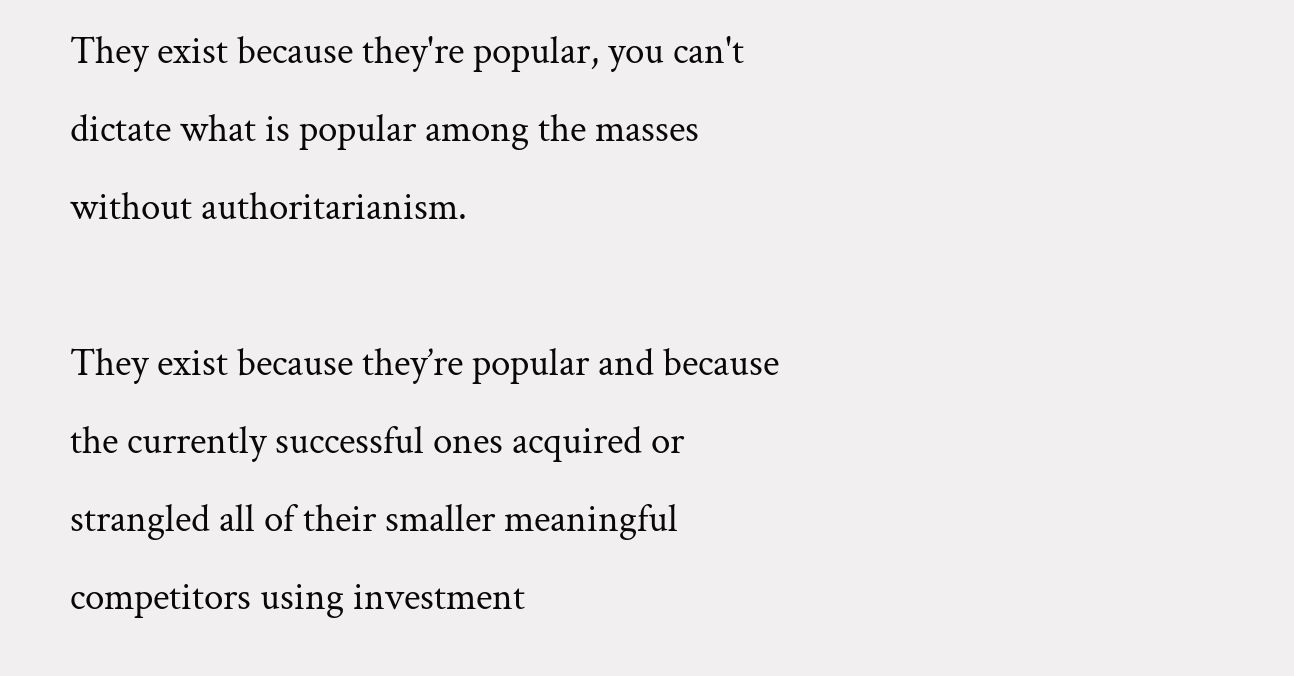They exist because they're popular, you can't dictate what is popular among the masses without authoritarianism.

They exist because they’re popular and because the currently successful ones acquired or strangled all of their smaller meaningful competitors using investment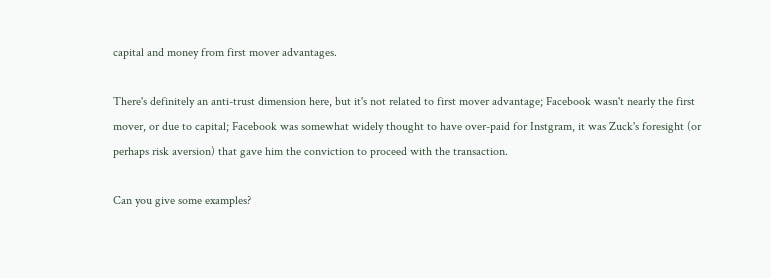capital and money from first mover advantages.

There's definitely an anti-trust dimension here, but it's not related to first mover advantage; Facebook wasn't nearly the first mover, or due to capital; Facebook was somewhat widely thought to have over-paid for Instgram, it was Zuck's foresight (or perhaps risk aversion) that gave him the conviction to proceed with the transaction.

Can you give some examples?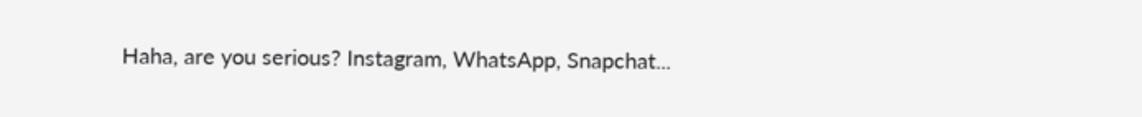Haha, are you serious? Instagram, WhatsApp, Snapchat...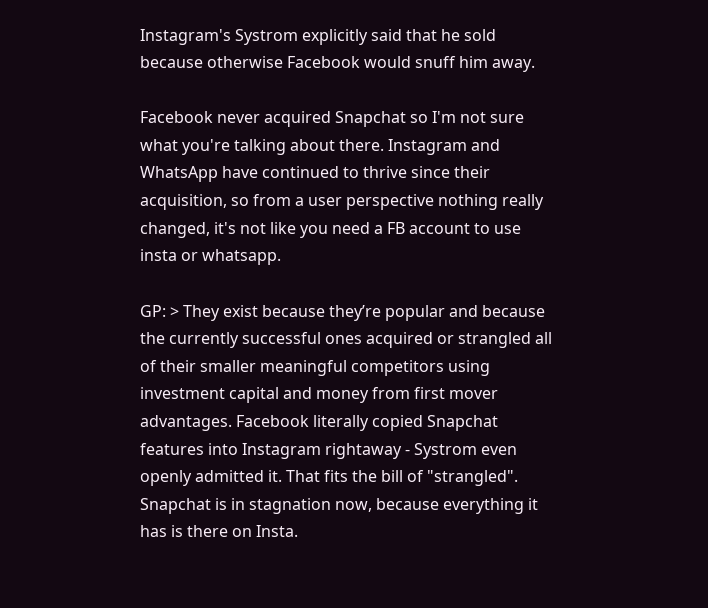Instagram's Systrom explicitly said that he sold because otherwise Facebook would snuff him away.

Facebook never acquired Snapchat so I'm not sure what you're talking about there. Instagram and WhatsApp have continued to thrive since their acquisition, so from a user perspective nothing really changed, it's not like you need a FB account to use insta or whatsapp.

GP: > They exist because they’re popular and because the currently successful ones acquired or strangled all of their smaller meaningful competitors using investment capital and money from first mover advantages. Facebook literally copied Snapchat features into Instagram rightaway - Systrom even openly admitted it. That fits the bill of "strangled". Snapchat is in stagnation now, because everything it has is there on Insta.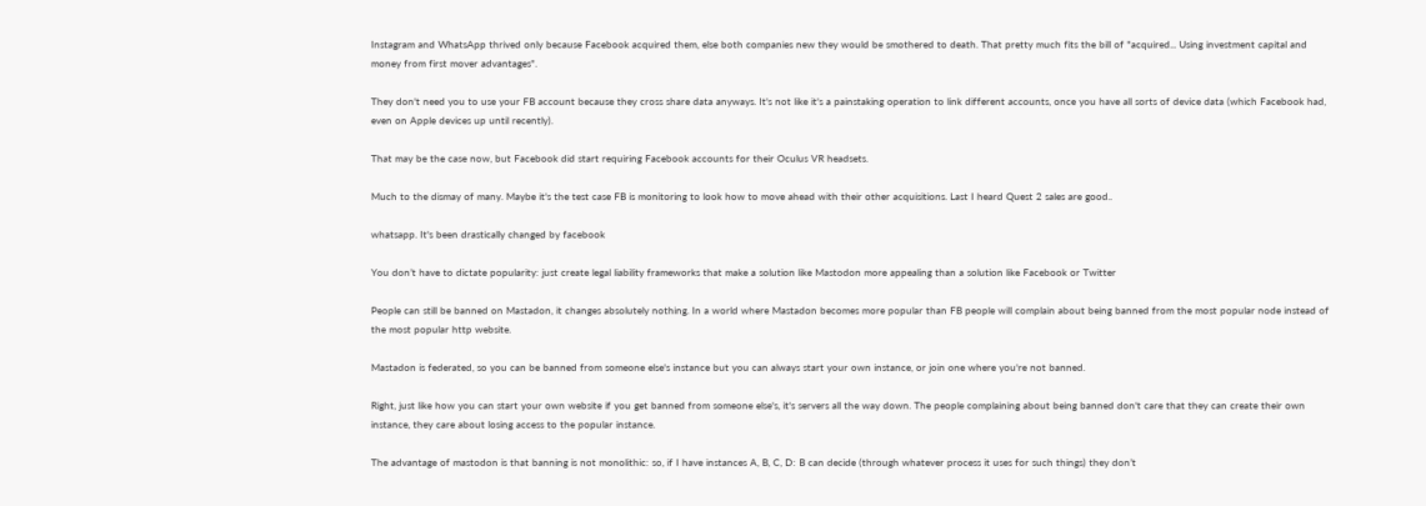Instagram and WhatsApp thrived only because Facebook acquired them, else both companies new they would be smothered to death. That pretty much fits the bill of "acquired... Using investment capital and money from first mover advantages".

They don't need you to use your FB account because they cross share data anyways. It's not like it's a painstaking operation to link different accounts, once you have all sorts of device data (which Facebook had, even on Apple devices up until recently).

That may be the case now, but Facebook did start requiring Facebook accounts for their Oculus VR headsets.

Much to the dismay of many. Maybe it's the test case FB is monitoring to look how to move ahead with their other acquisitions. Last I heard Quest 2 sales are good..

whatsapp. It's been drastically changed by facebook

You don’t have to dictate popularity: just create legal liability frameworks that make a solution like Mastodon more appealing than a solution like Facebook or Twitter

People can still be banned on Mastadon, it changes absolutely nothing. In a world where Mastadon becomes more popular than FB people will complain about being banned from the most popular node instead of the most popular http website.

Mastadon is federated, so you can be banned from someone else's instance but you can always start your own instance, or join one where you're not banned.

Right, just like how you can start your own website if you get banned from someone else's, it's servers all the way down. The people complaining about being banned don't care that they can create their own instance, they care about losing access to the popular instance.

The advantage of mastodon is that banning is not monolithic: so, if I have instances A, B, C, D: B can decide (through whatever process it uses for such things) they don’t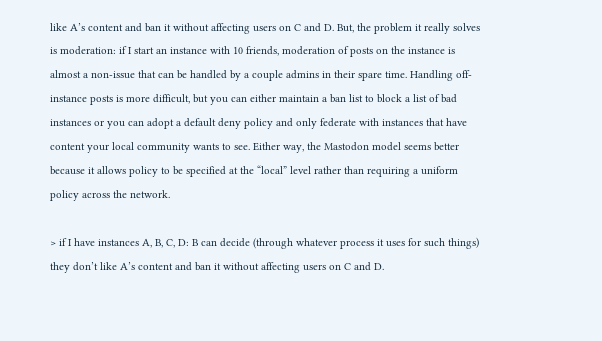like A’s content and ban it without affecting users on C and D. But, the problem it really solves is moderation: if I start an instance with 10 friends, moderation of posts on the instance is almost a non-issue that can be handled by a couple admins in their spare time. Handling off-instance posts is more difficult, but you can either maintain a ban list to block a list of bad instances or you can adopt a default deny policy and only federate with instances that have content your local community wants to see. Either way, the Mastodon model seems better because it allows policy to be specified at the “local” level rather than requiring a uniform policy across the network.

> if I have instances A, B, C, D: B can decide (through whatever process it uses for such things) they don’t like A’s content and ban it without affecting users on C and D.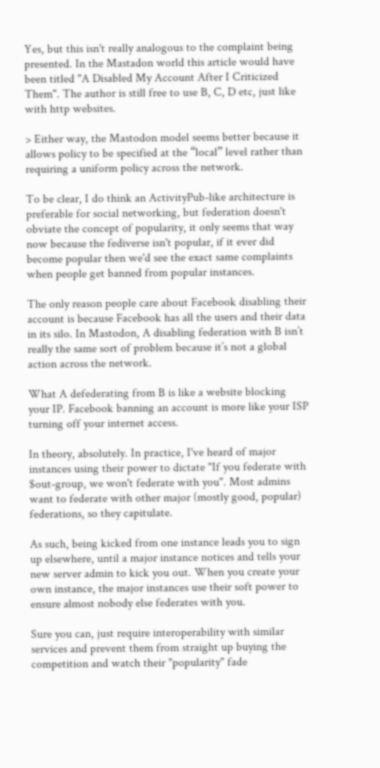Yes, but this isn't really analogous to the complaint being presented. In the Mastadon world this article would have been titled "A Disabled My Account After I Criticized Them". The author is still free to use B, C, D etc, just like with http websites.

> Either way, the Mastodon model seems better because it allows policy to be specified at the “local” level rather than requiring a uniform policy across the network.

To be clear, I do think an ActivityPub-like architecture is preferable for social networking, but federation doesn't obviate the concept of popularity, it only seems that way now because the fediverse isn't popular, if it ever did become popular then we'd see the exact same complaints when people get banned from popular instances.

The only reason people care about Facebook disabling their account is because Facebook has all the users and their data in its silo. In Mastodon, A disabling federation with B isn’t really the same sort of problem because it’s not a global action across the network.

What A defederating from B is like a website blocking your IP. Facebook banning an account is more like your ISP turning off your internet access.

In theory, absolutely. In practice, I've heard of major instances using their power to dictate "If you federate with $out-group, we won't federate with you". Most admins want to federate with other major (mostly good, popular) federations, so they capitulate.

As such, being kicked from one instance leads you to sign up elsewhere, until a major instance notices and tells your new server admin to kick you out. When you create your own instance, the major instances use their soft power to ensure almost nobody else federates with you.

Sure you can, just require interoperability with similar services and prevent them from straight up buying the competition and watch their "popularity" fade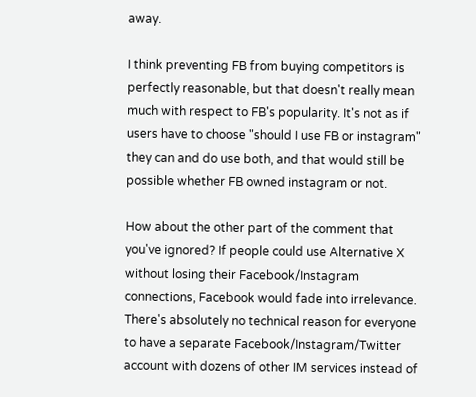away.

I think preventing FB from buying competitors is perfectly reasonable, but that doesn't really mean much with respect to FB's popularity. It's not as if users have to choose "should I use FB or instagram" they can and do use both, and that would still be possible whether FB owned instagram or not.

How about the other part of the comment that you've ignored? If people could use Alternative X without losing their Facebook/Instagram connections, Facebook would fade into irrelevance. There's absolutely no technical reason for everyone to have a separate Facebook/Instagram/Twitter account with dozens of other IM services instead of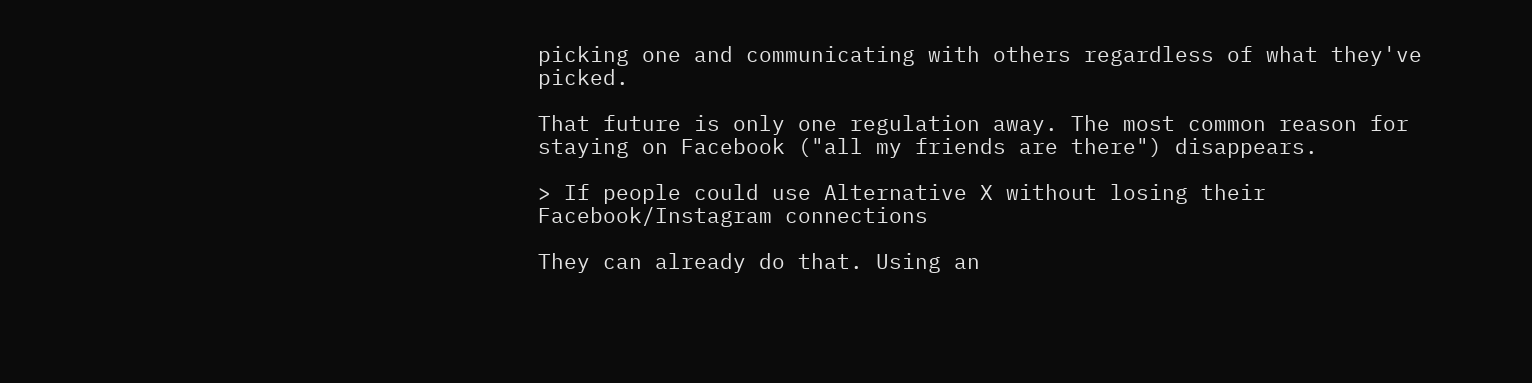picking one and communicating with others regardless of what they've picked.

That future is only one regulation away. The most common reason for staying on Facebook ("all my friends are there") disappears.

> If people could use Alternative X without losing their Facebook/Instagram connections

They can already do that. Using an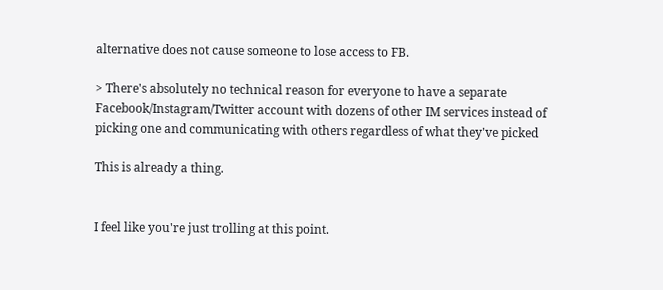alternative does not cause someone to lose access to FB.

> There's absolutely no technical reason for everyone to have a separate Facebook/Instagram/Twitter account with dozens of other IM services instead of picking one and communicating with others regardless of what they've picked

This is already a thing.


I feel like you're just trolling at this point.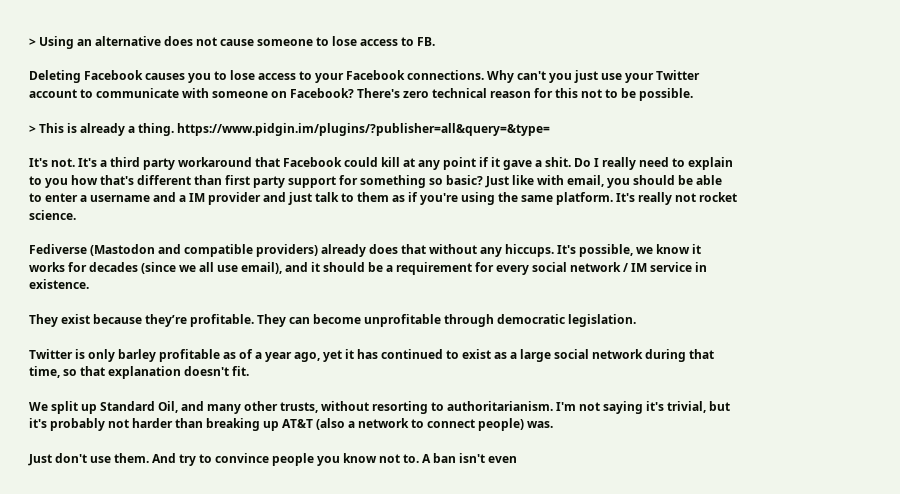> Using an alternative does not cause someone to lose access to FB.

Deleting Facebook causes you to lose access to your Facebook connections. Why can't you just use your Twitter account to communicate with someone on Facebook? There's zero technical reason for this not to be possible.

> This is already a thing. https://www.pidgin.im/plugins/?publisher=all&query=&type=

It's not. It's a third party workaround that Facebook could kill at any point if it gave a shit. Do I really need to explain to you how that's different than first party support for something so basic? Just like with email, you should be able to enter a username and a IM provider and just talk to them as if you're using the same platform. It's really not rocket science.

Fediverse (Mastodon and compatible providers) already does that without any hiccups. It's possible, we know it works for decades (since we all use email), and it should be a requirement for every social network / IM service in existence.

They exist because they’re profitable. They can become unprofitable through democratic legislation.

Twitter is only barley profitable as of a year ago, yet it has continued to exist as a large social network during that time, so that explanation doesn't fit.

We split up Standard Oil, and many other trusts, without resorting to authoritarianism. I'm not saying it's trivial, but it's probably not harder than breaking up AT&T (also a network to connect people) was.

Just don't use them. And try to convince people you know not to. A ban isn't even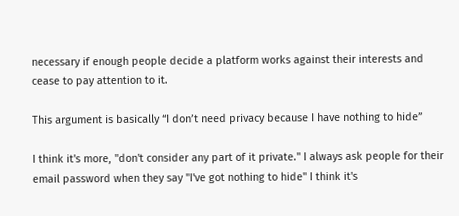necessary if enough people decide a platform works against their interests and cease to pay attention to it.

This argument is basically “I don’t need privacy because I have nothing to hide”

I think it's more, "don't consider any part of it private." I always ask people for their email password when they say "I've got nothing to hide" I think it's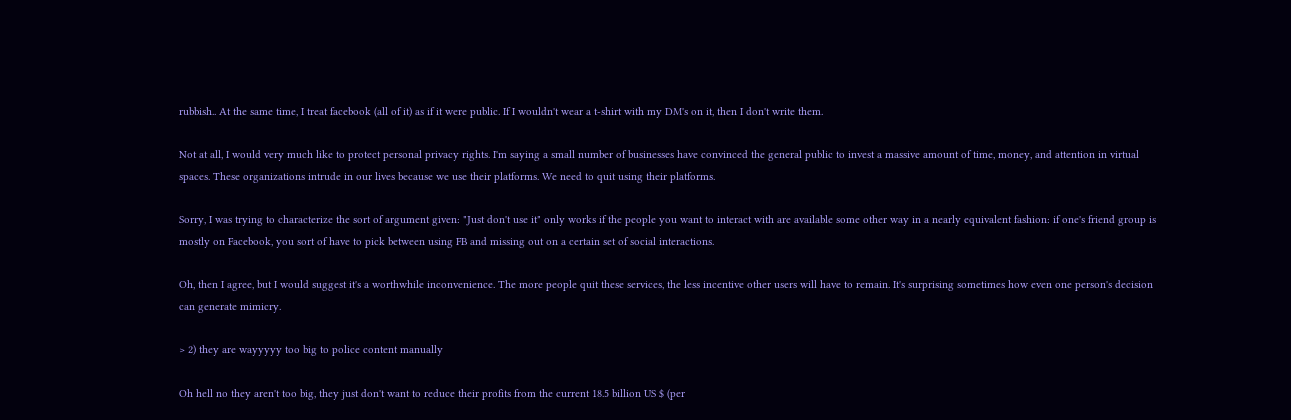rubbish.. At the same time, I treat facebook (all of it) as if it were public. If I wouldn't wear a t-shirt with my DM's on it, then I don't write them.

Not at all, I would very much like to protect personal privacy rights. I'm saying a small number of businesses have convinced the general public to invest a massive amount of time, money, and attention in virtual spaces. These organizations intrude in our lives because we use their platforms. We need to quit using their platforms.

Sorry, I was trying to characterize the sort of argument given: "Just don't use it" only works if the people you want to interact with are available some other way in a nearly equivalent fashion: if one's friend group is mostly on Facebook, you sort of have to pick between using FB and missing out on a certain set of social interactions.

Oh, then I agree, but I would suggest it's a worthwhile inconvenience. The more people quit these services, the less incentive other users will have to remain. It's surprising sometimes how even one person's decision can generate mimicry.

> 2) they are wayyyyy too big to police content manually

Oh hell no they aren't too big, they just don't want to reduce their profits from the current 18.5 billion US $ (per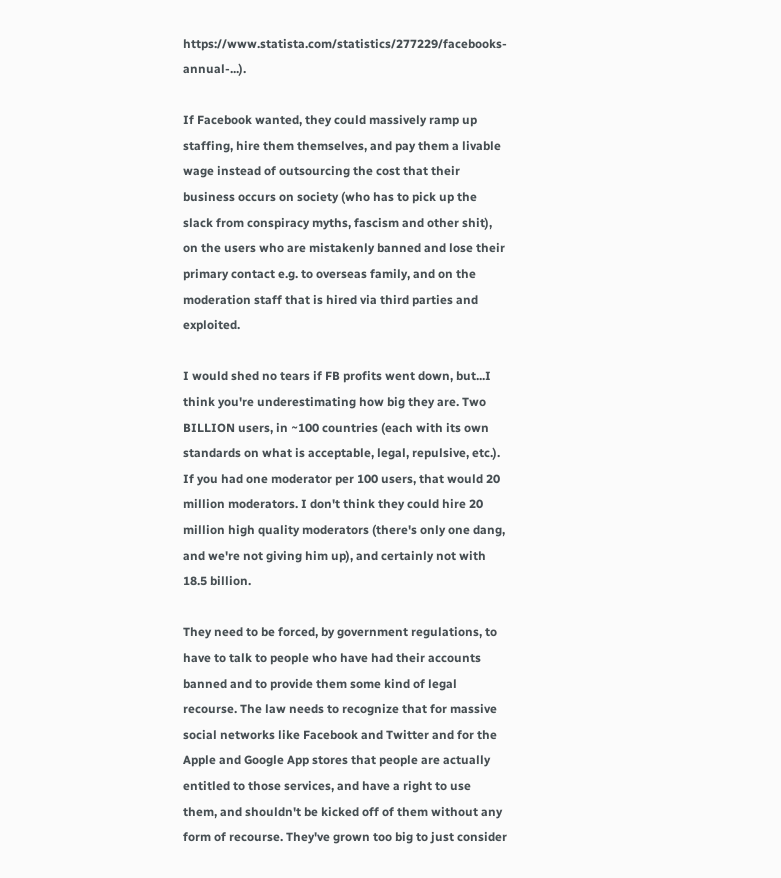https://www.statista.com/statistics/277229/facebooks-annual-...).

If Facebook wanted, they could massively ramp up staffing, hire them themselves, and pay them a livable wage instead of outsourcing the cost that their business occurs on society (who has to pick up the slack from conspiracy myths, fascism and other shit), on the users who are mistakenly banned and lose their primary contact e.g. to overseas family, and on the moderation staff that is hired via third parties and exploited.

I would shed no tears if FB profits went down, but...I think you're underestimating how big they are. Two BILLION users, in ~100 countries (each with its own standards on what is acceptable, legal, repulsive, etc.). If you had one moderator per 100 users, that would 20 million moderators. I don't think they could hire 20 million high quality moderators (there's only one dang, and we're not giving him up), and certainly not with 18.5 billion.

They need to be forced, by government regulations, to have to talk to people who have had their accounts banned and to provide them some kind of legal recourse. The law needs to recognize that for massive social networks like Facebook and Twitter and for the Apple and Google App stores that people are actually entitled to those services, and have a right to use them, and shouldn't be kicked off of them without any form of recourse. They've grown too big to just consider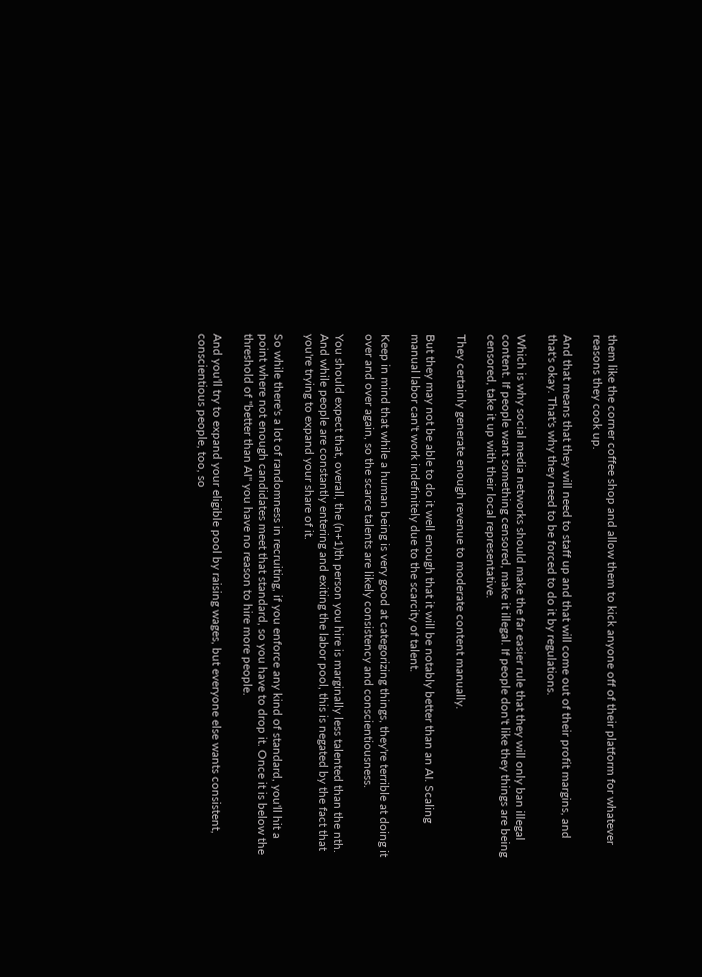them like the corner coffee shop and allow them to kick anyone off of their platform for whatever reasons they cook up.

And that means that they will need to staff up and that will come out of their profit margins, and that's okay. That's why they need to be forced to do it by regulations.

Which is why social media networks should make the far easier rule that they will only ban illegal content. If people want something censored, make it illegal. If people don't like they things are being censored, take it up with their local representative.

They certainly generate enough revenue to moderate content manually.

But they may not be able to do it well enough that it will be notably better than an AI. Scaling manual labor can't work indefinitely due to the scarcity of talent.

Keep in mind that while a human being is very good at categorizing things, they're terrible at doing it over and over again, so the scarce talents are likely consistency and conscientiousness.

You should expect that, overall, the (n+1)th person you hire is marginally less talented than the nth. And while people are constantly entering and exiting the labor pool, this is negated by the fact that you're trying to expand your share of it.

So while there's a lot of randomness in recruiting, if you enforce any kind of standard, you'll hit a point where not enough candidates meet that standard, so you have to drop it. Once it is below the threshold of "better than AI" you have no reason to hire more people.

And you'll try to expand your eligible pool by raising wages, but everyone else wants consistent, conscientious people, too, so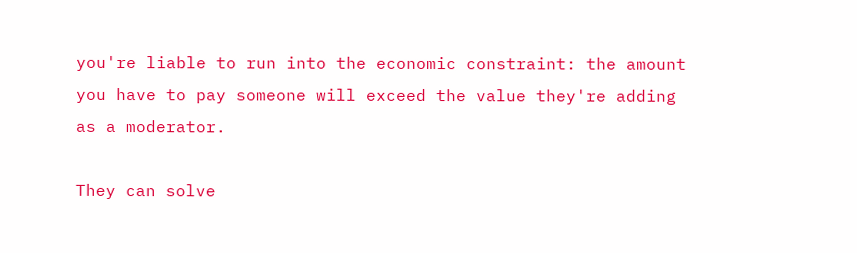you're liable to run into the economic constraint: the amount you have to pay someone will exceed the value they're adding as a moderator.

They can solve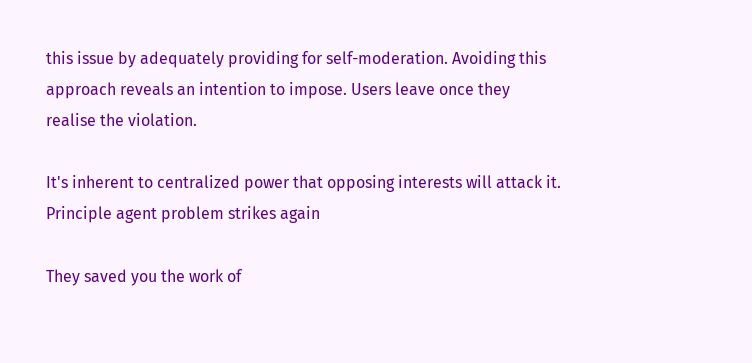this issue by adequately providing for self-moderation. Avoiding this approach reveals an intention to impose. Users leave once they realise the violation.

It's inherent to centralized power that opposing interests will attack it. Principle agent problem strikes again

They saved you the work of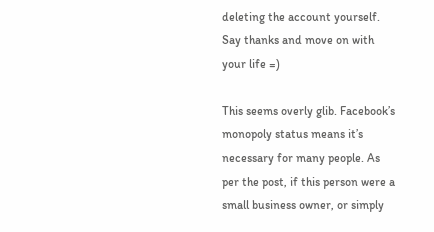deleting the account yourself. Say thanks and move on with your life =)

This seems overly glib. Facebook’s monopoly status means it’s necessary for many people. As per the post, if this person were a small business owner, or simply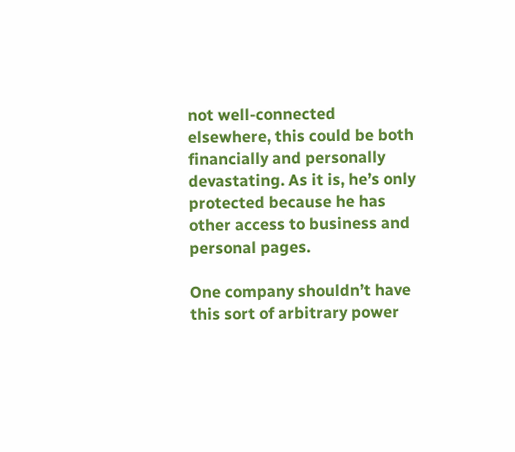not well-connected elsewhere, this could be both financially and personally devastating. As it is, he’s only protected because he has other access to business and personal pages.

One company shouldn’t have this sort of arbitrary power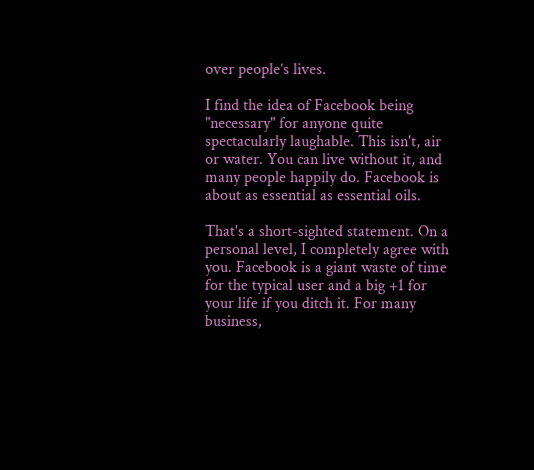over people’s lives.

I find the idea of Facebook being "necessary" for anyone quite spectacularly laughable. This isn't, air or water. You can live without it, and many people happily do. Facebook is about as essential as essential oils.

That's a short-sighted statement. On a personal level, I completely agree with you. Facebook is a giant waste of time for the typical user and a big +1 for your life if you ditch it. For many business,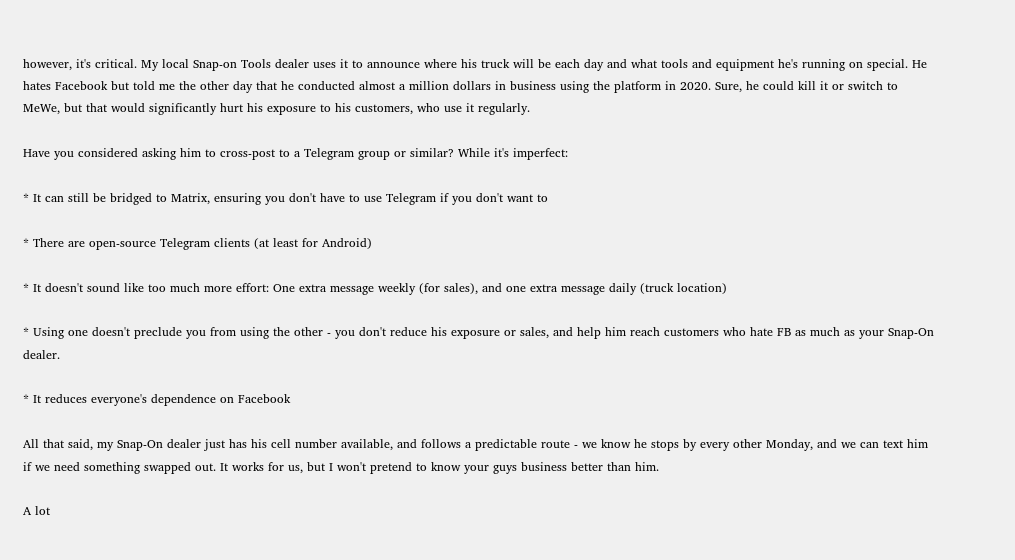however, it's critical. My local Snap-on Tools dealer uses it to announce where his truck will be each day and what tools and equipment he's running on special. He hates Facebook but told me the other day that he conducted almost a million dollars in business using the platform in 2020. Sure, he could kill it or switch to MeWe, but that would significantly hurt his exposure to his customers, who use it regularly.

Have you considered asking him to cross-post to a Telegram group or similar? While it's imperfect:

* It can still be bridged to Matrix, ensuring you don't have to use Telegram if you don't want to

* There are open-source Telegram clients (at least for Android)

* It doesn't sound like too much more effort: One extra message weekly (for sales), and one extra message daily (truck location)

* Using one doesn't preclude you from using the other - you don't reduce his exposure or sales, and help him reach customers who hate FB as much as your Snap-On dealer.

* It reduces everyone's dependence on Facebook

All that said, my Snap-On dealer just has his cell number available, and follows a predictable route - we know he stops by every other Monday, and we can text him if we need something swapped out. It works for us, but I won't pretend to know your guys business better than him.

A lot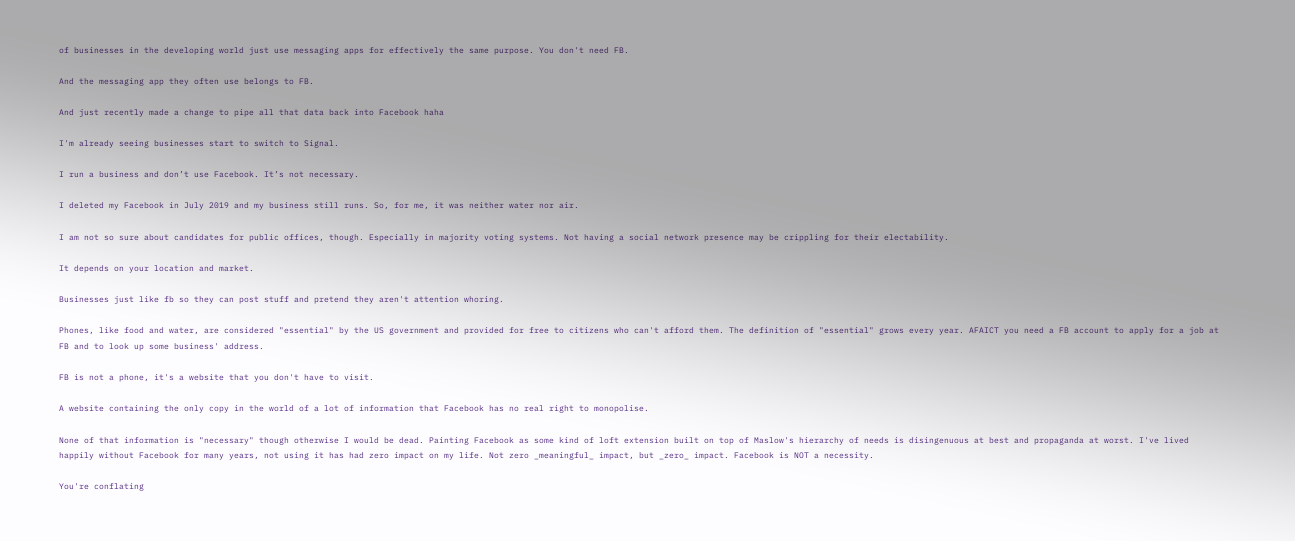of businesses in the developing world just use messaging apps for effectively the same purpose. You don't need FB.

And the messaging app they often use belongs to FB.

And just recently made a change to pipe all that data back into Facebook haha

I'm already seeing businesses start to switch to Signal.

I run a business and don’t use Facebook. It’s not necessary.

I deleted my Facebook in July 2019 and my business still runs. So, for me, it was neither water nor air.

I am not so sure about candidates for public offices, though. Especially in majority voting systems. Not having a social network presence may be crippling for their electability.

It depends on your location and market.

Businesses just like fb so they can post stuff and pretend they aren't attention whoring.

Phones, like food and water, are considered "essential" by the US government and provided for free to citizens who can't afford them. The definition of "essential" grows every year. AFAICT you need a FB account to apply for a job at FB and to look up some business' address.

FB is not a phone, it's a website that you don't have to visit.

A website containing the only copy in the world of a lot of information that Facebook has no real right to monopolise.

None of that information is "necessary" though otherwise I would be dead. Painting Facebook as some kind of loft extension built on top of Maslow's hierarchy of needs is disingenuous at best and propaganda at worst. I've lived happily without Facebook for many years, not using it has had zero impact on my life. Not zero _meaningful_ impact, but _zero_ impact. Facebook is NOT a necessity.

You're conflating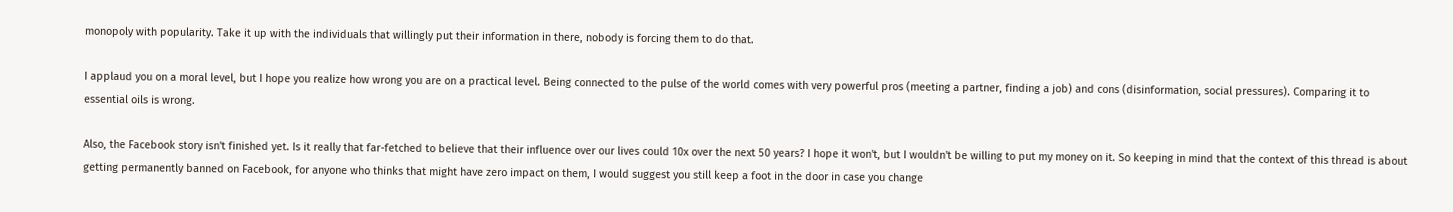monopoly with popularity. Take it up with the individuals that willingly put their information in there, nobody is forcing them to do that.

I applaud you on a moral level, but I hope you realize how wrong you are on a practical level. Being connected to the pulse of the world comes with very powerful pros (meeting a partner, finding a job) and cons (disinformation, social pressures). Comparing it to essential oils is wrong.

Also, the Facebook story isn't finished yet. Is it really that far-fetched to believe that their influence over our lives could 10x over the next 50 years? I hope it won't, but I wouldn't be willing to put my money on it. So keeping in mind that the context of this thread is about getting permanently banned on Facebook, for anyone who thinks that might have zero impact on them, I would suggest you still keep a foot in the door in case you change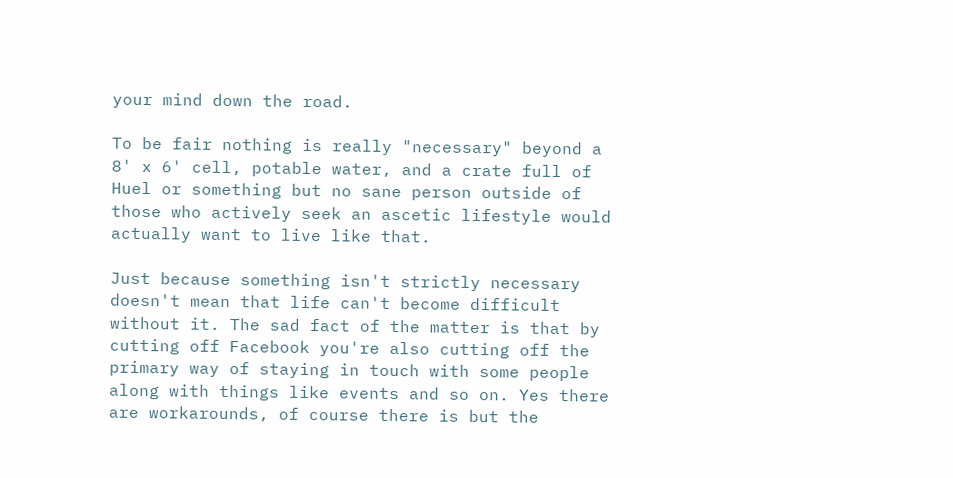your mind down the road.

To be fair nothing is really "necessary" beyond a 8' x 6' cell, potable water, and a crate full of Huel or something but no sane person outside of those who actively seek an ascetic lifestyle would actually want to live like that.

Just because something isn't strictly necessary doesn't mean that life can't become difficult without it. The sad fact of the matter is that by cutting off Facebook you're also cutting off the primary way of staying in touch with some people along with things like events and so on. Yes there are workarounds, of course there is but the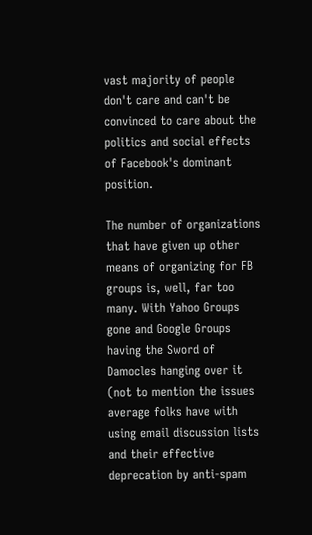vast majority of people don't care and can't be convinced to care about the politics and social effects of Facebook's dominant position.

The number of organizations that have given up other means of organizing for FB groups is, well, far too many. With Yahoo Groups gone and Google Groups having the Sword of Damocles hanging over it (not to mention the issues average folks have with using email discussion lists and their effective deprecation by anti-spam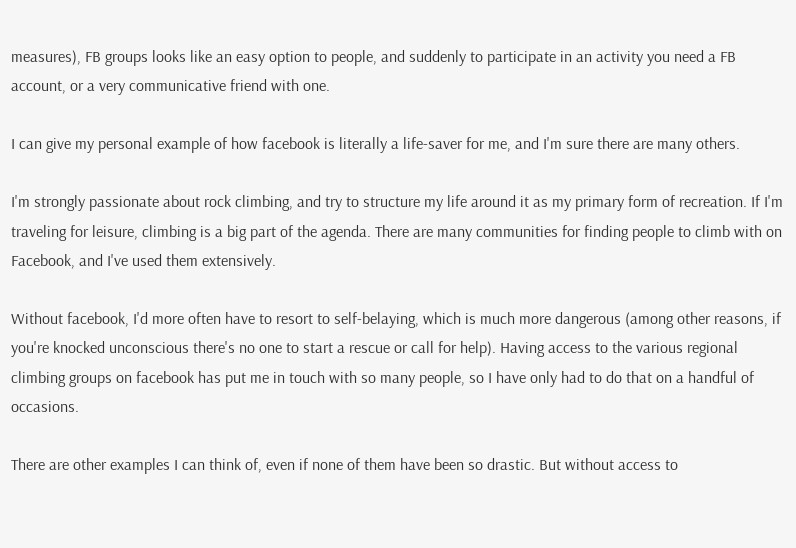measures), FB groups looks like an easy option to people, and suddenly to participate in an activity you need a FB account, or a very communicative friend with one.

I can give my personal example of how facebook is literally a life-saver for me, and I'm sure there are many others.

I'm strongly passionate about rock climbing, and try to structure my life around it as my primary form of recreation. If I'm traveling for leisure, climbing is a big part of the agenda. There are many communities for finding people to climb with on Facebook, and I've used them extensively.

Without facebook, I'd more often have to resort to self-belaying, which is much more dangerous (among other reasons, if you're knocked unconscious there's no one to start a rescue or call for help). Having access to the various regional climbing groups on facebook has put me in touch with so many people, so I have only had to do that on a handful of occasions.

There are other examples I can think of, even if none of them have been so drastic. But without access to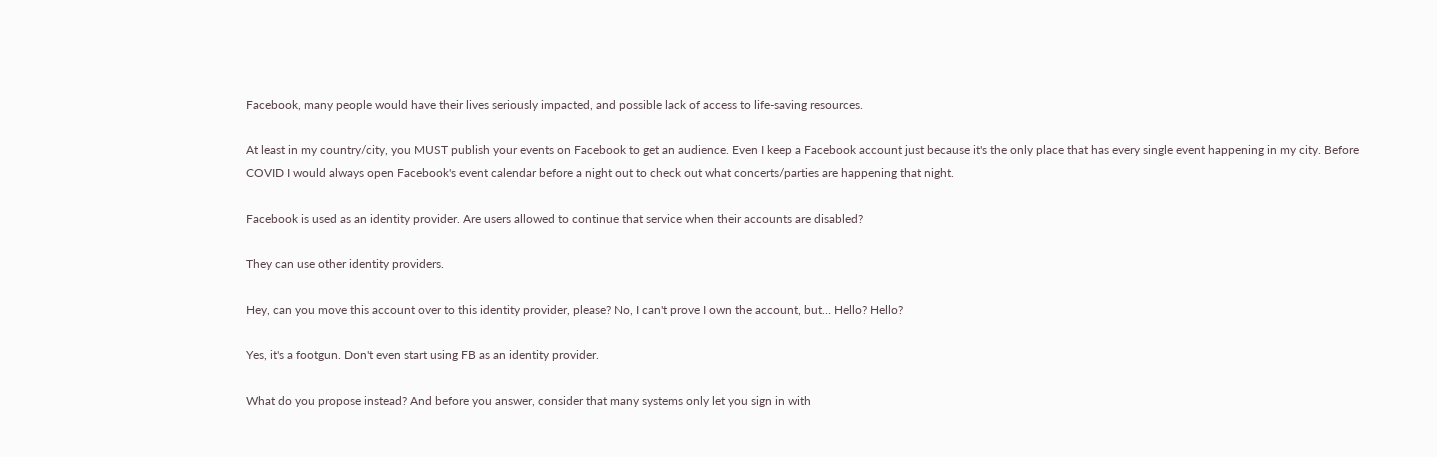Facebook, many people would have their lives seriously impacted, and possible lack of access to life-saving resources.

At least in my country/city, you MUST publish your events on Facebook to get an audience. Even I keep a Facebook account just because it's the only place that has every single event happening in my city. Before COVID I would always open Facebook's event calendar before a night out to check out what concerts/parties are happening that night.

Facebook is used as an identity provider. Are users allowed to continue that service when their accounts are disabled?

They can use other identity providers.

Hey, can you move this account over to this identity provider, please? No, I can't prove I own the account, but… Hello? Hello?

Yes, it's a footgun. Don't even start using FB as an identity provider.

What do you propose instead? And before you answer, consider that many systems only let you sign in with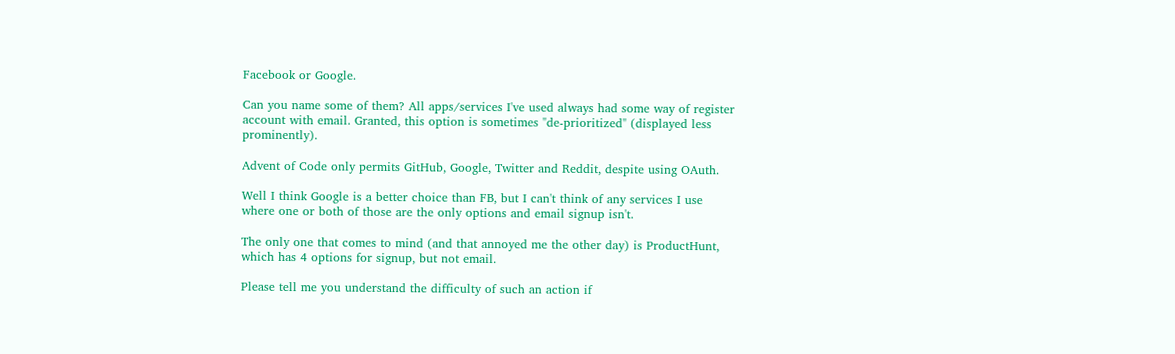Facebook or Google.

Can you name some of them? All apps/services I've used always had some way of register account with email. Granted, this option is sometimes "de-prioritized" (displayed less prominently).

Advent of Code only permits GitHub, Google, Twitter and Reddit, despite using OAuth.

Well I think Google is a better choice than FB, but I can't think of any services I use where one or both of those are the only options and email signup isn't.

The only one that comes to mind (and that annoyed me the other day) is ProductHunt, which has 4 options for signup, but not email.

Please tell me you understand the difficulty of such an action if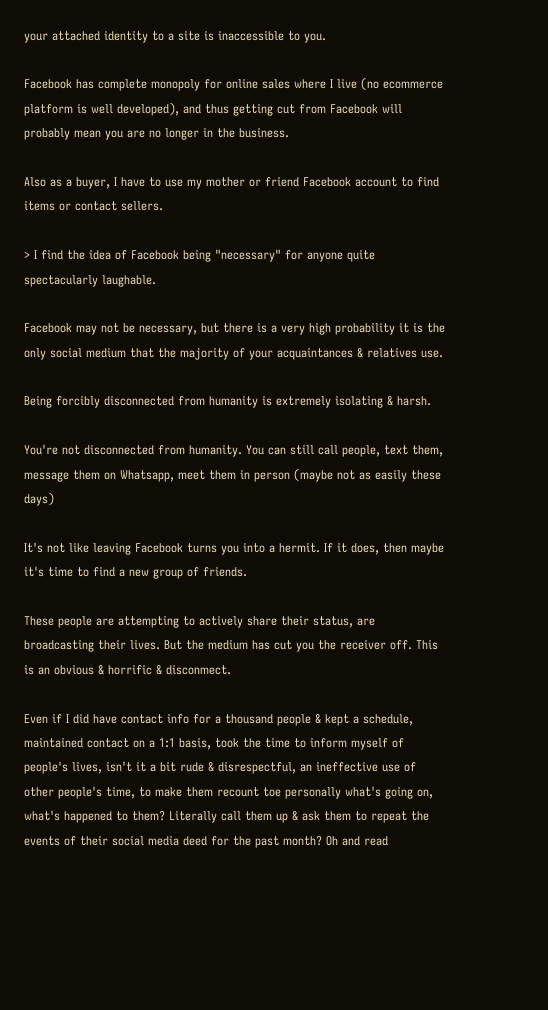your attached identity to a site is inaccessible to you.

Facebook has complete monopoly for online sales where I live (no ecommerce platform is well developed), and thus getting cut from Facebook will probably mean you are no longer in the business.

Also as a buyer, I have to use my mother or friend Facebook account to find items or contact sellers.

> I find the idea of Facebook being "necessary" for anyone quite spectacularly laughable.

Facebook may not be necessary, but there is a very high probability it is the only social medium that the majority of your acquaintances & relatives use.

Being forcibly disconnected from humanity is extremely isolating & harsh.

You're not disconnected from humanity. You can still call people, text them, message them on Whatsapp, meet them in person (maybe not as easily these days)

It's not like leaving Facebook turns you into a hermit. If it does, then maybe it's time to find a new group of friends.

These people are attempting to actively share their status, are broadcasting their lives. But the medium has cut you the receiver off. This is an obvious & horrific & disconmect.

Even if I did have contact info for a thousand people & kept a schedule, maintained contact on a 1:1 basis, took the time to inform myself of people's lives, isn't it a bit rude & disrespectful, an ineffective use of other people's time, to make them recount toe personally what's going on, what's happened to them? Literally call them up & ask them to repeat the events of their social media deed for the past month? Oh and read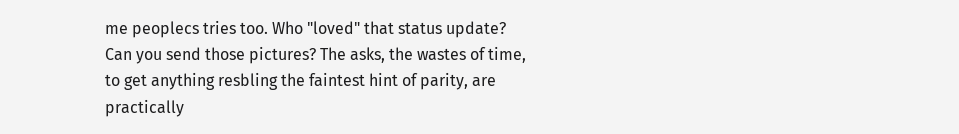me peoplecs tries too. Who "loved" that status update? Can you send those pictures? The asks, the wastes of time, to get anything resbling the faintest hint of parity, are practically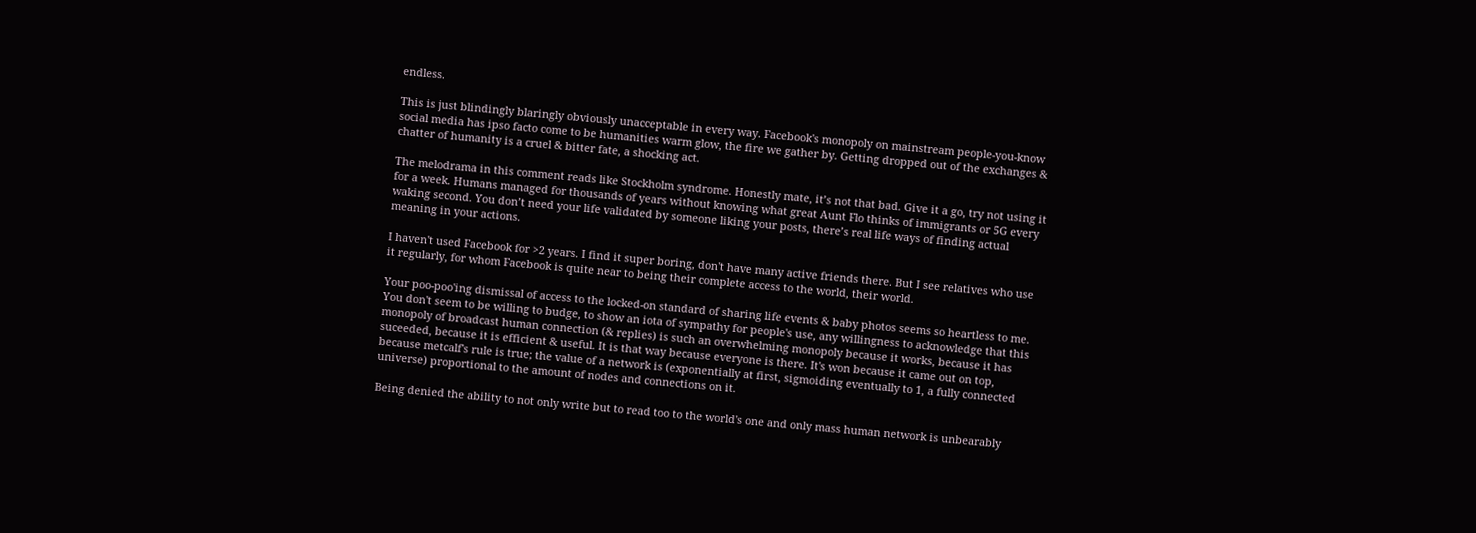endless.

This is just blindingly blaringly obviously unacceptable in every way. Facebook's monopoly on mainstream people-you-know social media has ipso facto come to be humanities warm glow, the fire we gather by. Getting dropped out of the exchanges & chatter of humanity is a cruel & bitter fate, a shocking act.

The melodrama in this comment reads like Stockholm syndrome. Honestly mate, it’s not that bad. Give it a go, try not using it for a week. Humans managed for thousands of years without knowing what great Aunt Flo thinks of immigrants or 5G every waking second. You don’t need your life validated by someone liking your posts, there’s real life ways of finding actual meaning in your actions.

I haven't used Facebook for >2 years. I find it super boring, don't have many active friends there. But I see relatives who use it regularly, for whom Facebook is quite near to being their complete access to the world, their world.

Your poo-poo'ing dismissal of access to the locked-on standard of sharing life events & baby photos seems so heartless to me. You don't seem to be willing to budge, to show an iota of sympathy for people's use, any willingness to acknowledge that this monopoly of broadcast human connection (& replies) is such an overwhelming monopoly because it works, because it has suceeded, because it is efficient & useful. It is that way because everyone is there. It's won because it came out on top, because metcalf's rule is true; the value of a network is (exponentially at first, sigmoiding eventually to 1, a fully connected universe) proportional to the amount of nodes and connections on it.

Being denied the ability to not only write but to read too to the world's one and only mass human network is unbearably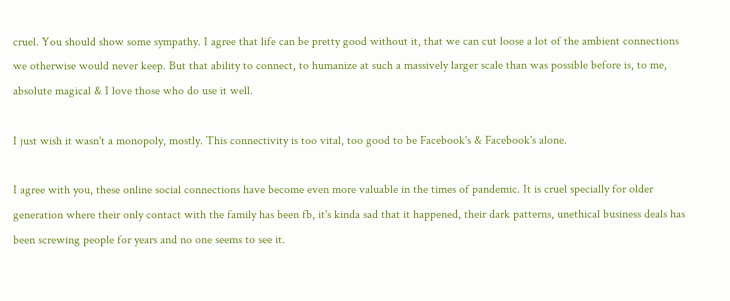cruel. You should show some sympathy. I agree that life can be pretty good without it, that we can cut loose a lot of the ambient connections we otherwise would never keep. But that ability to connect, to humanize at such a massively larger scale than was possible before is, to me, absolute magical & I love those who do use it well.

I just wish it wasn't a monopoly, mostly. This connectivity is too vital, too good to be Facebook's & Facebook's alone.

I agree with you, these online social connections have become even more valuable in the times of pandemic. It is cruel specially for older generation where their only contact with the family has been fb, it's kinda sad that it happened, their dark patterns, unethical business deals has been screwing people for years and no one seems to see it.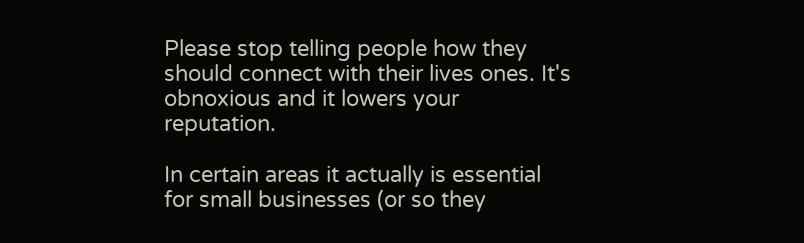Please stop telling people how they should connect with their lives ones. It's obnoxious and it lowers your reputation.

In certain areas it actually is essential for small businesses (or so they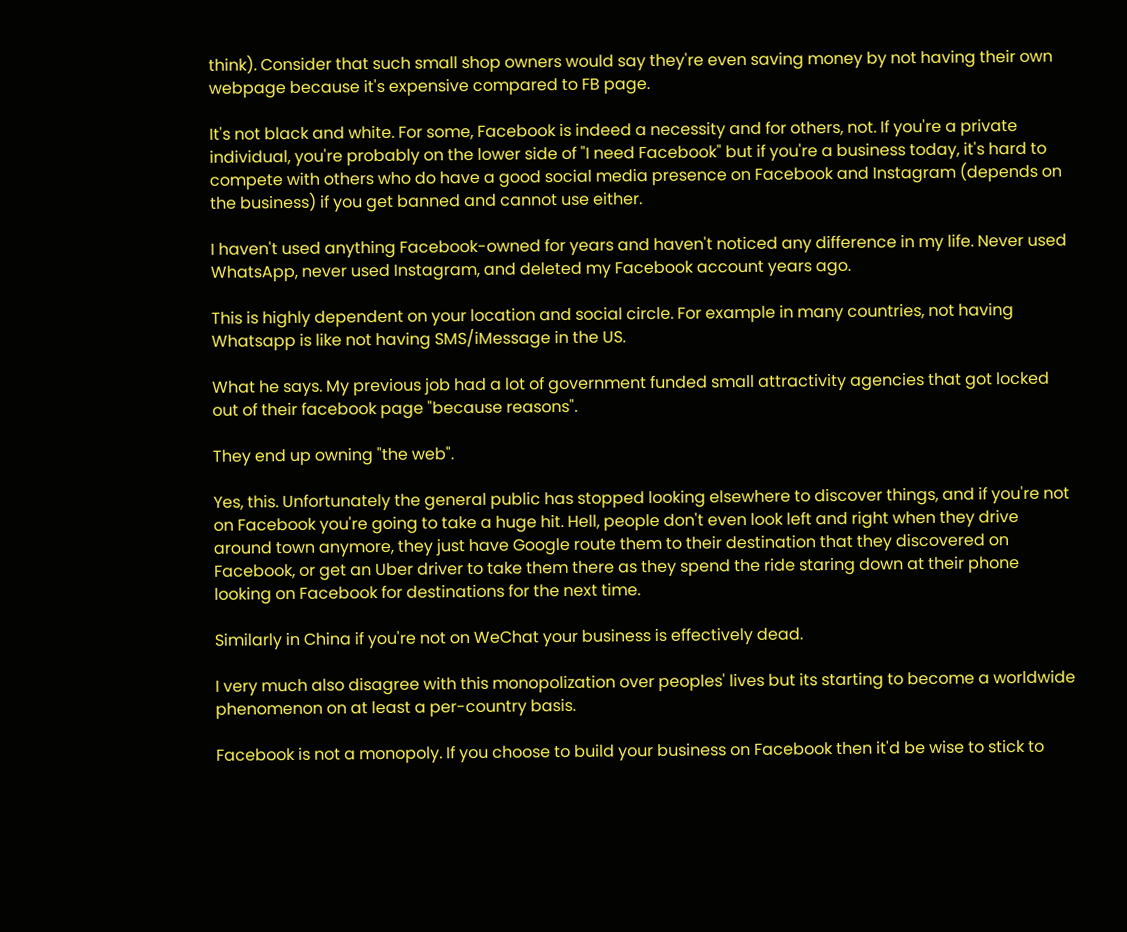think). Consider that such small shop owners would say they're even saving money by not having their own webpage because it's expensive compared to FB page.

It's not black and white. For some, Facebook is indeed a necessity and for others, not. If you're a private individual, you're probably on the lower side of "I need Facebook" but if you're a business today, it's hard to compete with others who do have a good social media presence on Facebook and Instagram (depends on the business) if you get banned and cannot use either.

I haven't used anything Facebook-owned for years and haven't noticed any difference in my life. Never used WhatsApp, never used Instagram, and deleted my Facebook account years ago.

This is highly dependent on your location and social circle. For example in many countries, not having Whatsapp is like not having SMS/iMessage in the US.

What he says. My previous job had a lot of government funded small attractivity agencies that got locked out of their facebook page "because reasons".

They end up owning "the web".

Yes, this. Unfortunately the general public has stopped looking elsewhere to discover things, and if you're not on Facebook you're going to take a huge hit. Hell, people don't even look left and right when they drive around town anymore, they just have Google route them to their destination that they discovered on Facebook, or get an Uber driver to take them there as they spend the ride staring down at their phone looking on Facebook for destinations for the next time.

Similarly in China if you're not on WeChat your business is effectively dead.

I very much also disagree with this monopolization over peoples' lives but its starting to become a worldwide phenomenon on at least a per-country basis.

Facebook is not a monopoly. If you choose to build your business on Facebook then it'd be wise to stick to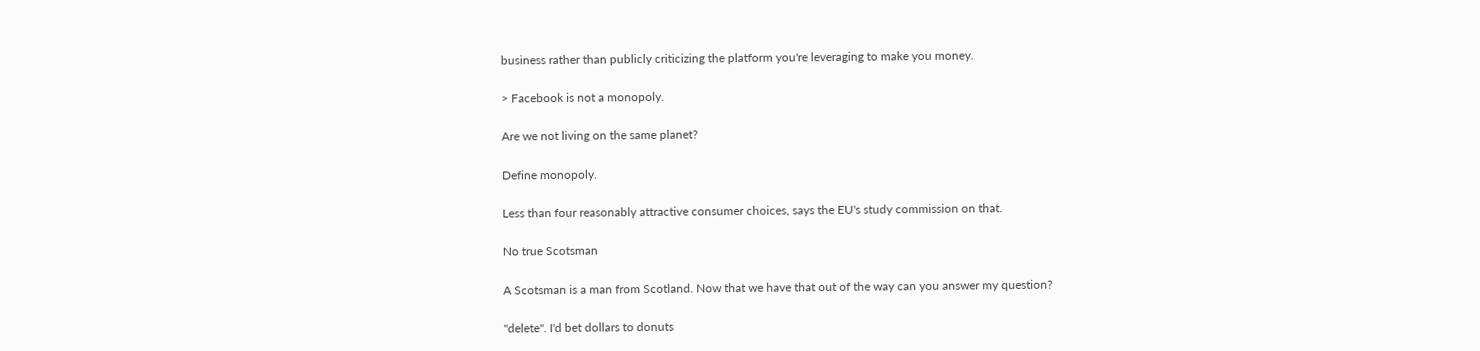business rather than publicly criticizing the platform you're leveraging to make you money.

> Facebook is not a monopoly.

Are we not living on the same planet?

Define monopoly.

Less than four reasonably attractive consumer choices, says the EU's study commission on that.

No true Scotsman

A Scotsman is a man from Scotland. Now that we have that out of the way can you answer my question?

"delete". I'd bet dollars to donuts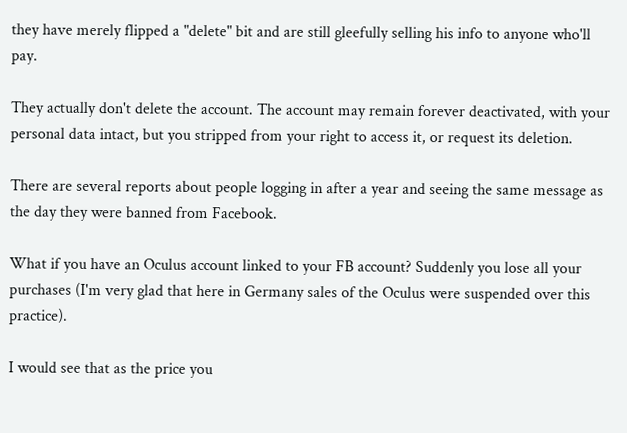they have merely flipped a "delete" bit and are still gleefully selling his info to anyone who'll pay.

They actually don't delete the account. The account may remain forever deactivated, with your personal data intact, but you stripped from your right to access it, or request its deletion.

There are several reports about people logging in after a year and seeing the same message as the day they were banned from Facebook.

What if you have an Oculus account linked to your FB account? Suddenly you lose all your purchases (I'm very glad that here in Germany sales of the Oculus were suspended over this practice).

I would see that as the price you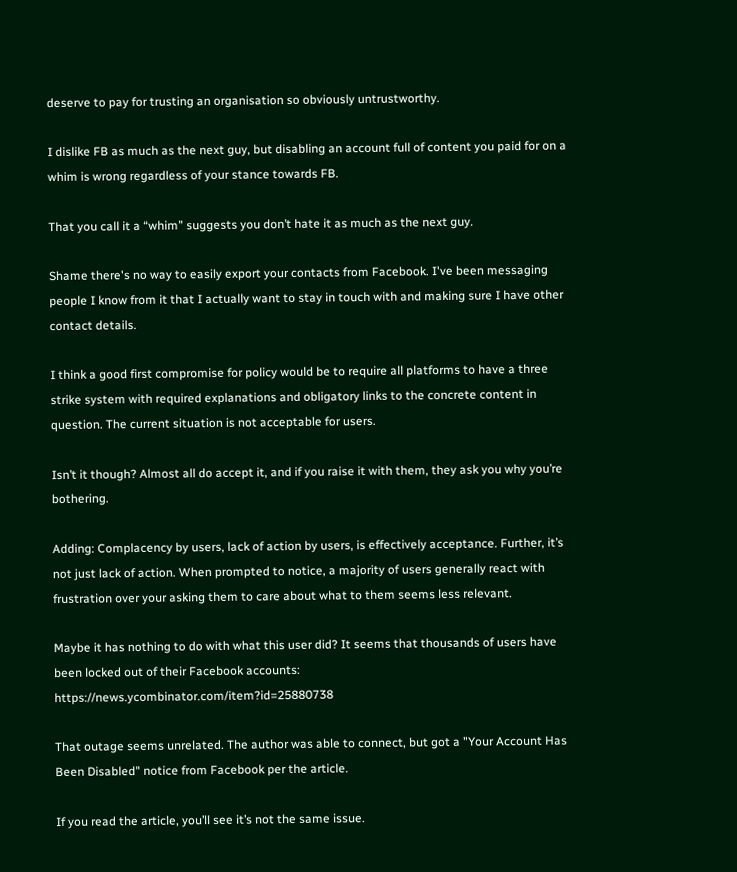deserve to pay for trusting an organisation so obviously untrustworthy.

I dislike FB as much as the next guy, but disabling an account full of content you paid for on a whim is wrong regardless of your stance towards FB.

That you call it a “whim” suggests you don’t hate it as much as the next guy.

Shame there's no way to easily export your contacts from Facebook. I've been messaging people I know from it that I actually want to stay in touch with and making sure I have other contact details.

I think a good first compromise for policy would be to require all platforms to have a three strike system with required explanations and obligatory links to the concrete content in question. The current situation is not acceptable for users.

Isn’t it though? Almost all do accept it, and if you raise it with them, they ask you why you’re bothering.

Adding: Complacency by users, lack of action by users, is effectively acceptance. Further, it’s not just lack of action. When prompted to notice, a majority of users generally react with frustration over your asking them to care about what to them seems less relevant.

Maybe it has nothing to do with what this user did? It seems that thousands of users have been locked out of their Facebook accounts: https://news.ycombinator.com/item?id=25880738

That outage seems unrelated. The author was able to connect, but got a "Your Account Has Been Disabled" notice from Facebook per the article.

If you read the article, you’ll see it’s not the same issue.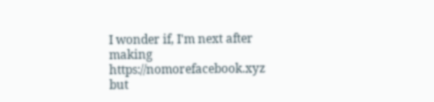I wonder if, I'm next after making https://nomorefacebook.xyz but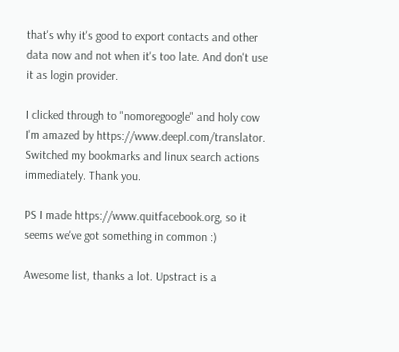that's why it's good to export contacts and other data now and not when it's too late. And don't use it as login provider.

I clicked through to "nomoregoogle" and holy cow I'm amazed by https://www.deepl.com/translator. Switched my bookmarks and linux search actions immediately. Thank you.

PS I made https://www.quitfacebook.org, so it seems we've got something in common :)

Awesome list, thanks a lot. Upstract is a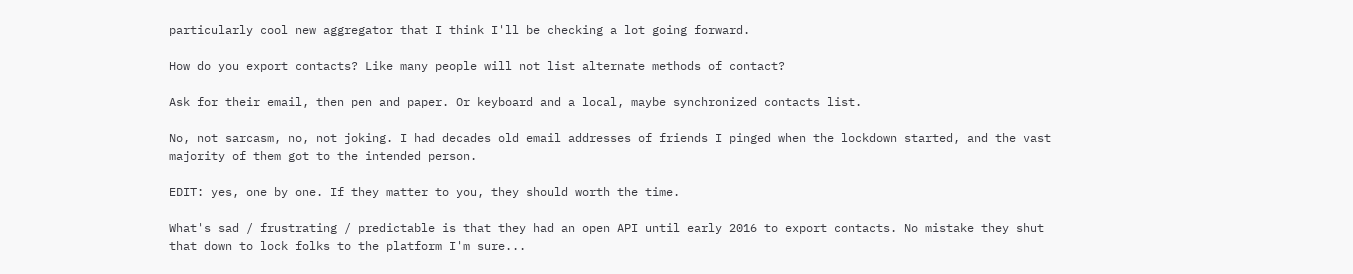particularly cool new aggregator that I think I'll be checking a lot going forward.

How do you export contacts? Like many people will not list alternate methods of contact?

Ask for their email, then pen and paper. Or keyboard and a local, maybe synchronized contacts list.

No, not sarcasm, no, not joking. I had decades old email addresses of friends I pinged when the lockdown started, and the vast majority of them got to the intended person.

EDIT: yes, one by one. If they matter to you, they should worth the time.

What's sad / frustrating / predictable is that they had an open API until early 2016 to export contacts. No mistake they shut that down to lock folks to the platform I'm sure...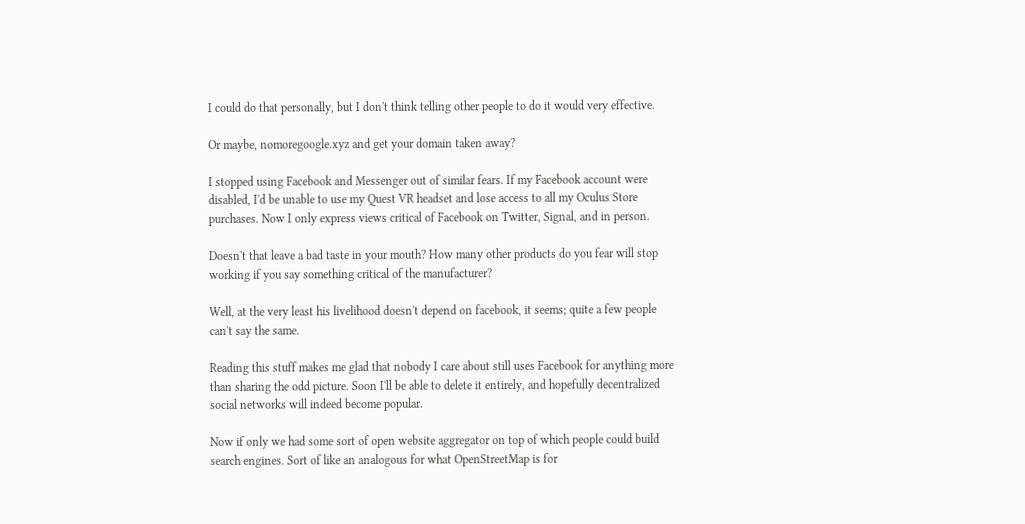I could do that personally, but I don't think telling other people to do it would very effective.

Or maybe, nomoregoogle.xyz and get your domain taken away?

I stopped using Facebook and Messenger out of similar fears. If my Facebook account were disabled, I'd be unable to use my Quest VR headset and lose access to all my Oculus Store purchases. Now I only express views critical of Facebook on Twitter, Signal, and in person.

Doesn't that leave a bad taste in your mouth? How many other products do you fear will stop working if you say something critical of the manufacturer?

Well, at the very least his livelihood doesn't depend on facebook, it seems; quite a few people can't say the same.

Reading this stuff makes me glad that nobody I care about still uses Facebook for anything more than sharing the odd picture. Soon I'll be able to delete it entirely, and hopefully decentralized social networks will indeed become popular.

Now if only we had some sort of open website aggregator on top of which people could build search engines. Sort of like an analogous for what OpenStreetMap is for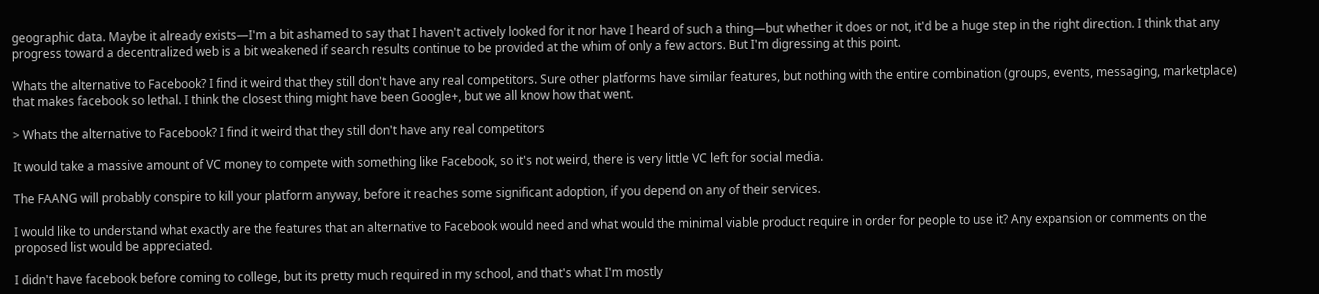geographic data. Maybe it already exists—I'm a bit ashamed to say that I haven't actively looked for it nor have I heard of such a thing—but whether it does or not, it'd be a huge step in the right direction. I think that any progress toward a decentralized web is a bit weakened if search results continue to be provided at the whim of only a few actors. But I'm digressing at this point.

Whats the alternative to Facebook? I find it weird that they still don't have any real competitors. Sure other platforms have similar features, but nothing with the entire combination (groups, events, messaging, marketplace) that makes facebook so lethal. I think the closest thing might have been Google+, but we all know how that went.

> Whats the alternative to Facebook? I find it weird that they still don't have any real competitors

It would take a massive amount of VC money to compete with something like Facebook, so it's not weird, there is very little VC left for social media.

The FAANG will probably conspire to kill your platform anyway, before it reaches some significant adoption, if you depend on any of their services.

I would like to understand what exactly are the features that an alternative to Facebook would need and what would the minimal viable product require in order for people to use it? Any expansion or comments on the proposed list would be appreciated.

I didn't have facebook before coming to college, but its pretty much required in my school, and that's what I'm mostly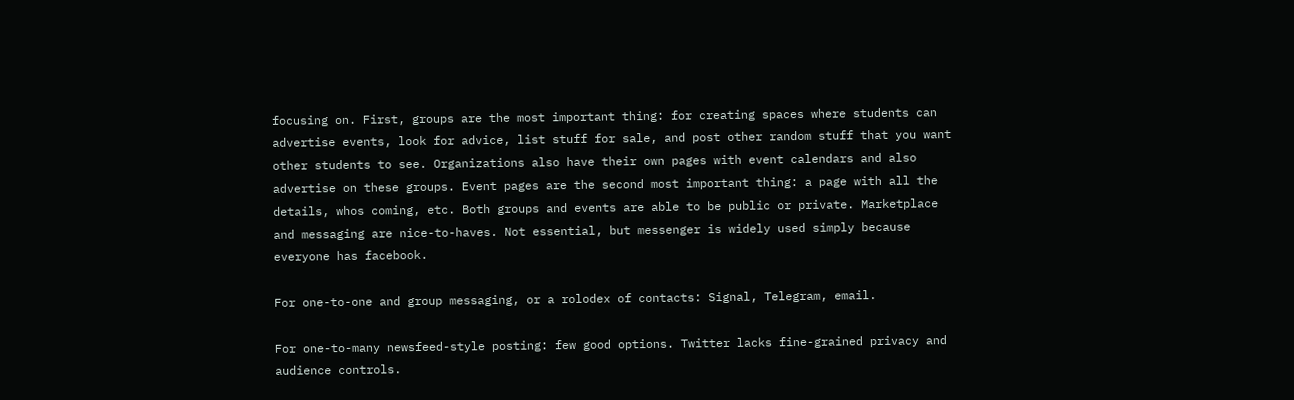focusing on. First, groups are the most important thing: for creating spaces where students can advertise events, look for advice, list stuff for sale, and post other random stuff that you want other students to see. Organizations also have their own pages with event calendars and also advertise on these groups. Event pages are the second most important thing: a page with all the details, whos coming, etc. Both groups and events are able to be public or private. Marketplace and messaging are nice-to-haves. Not essential, but messenger is widely used simply because everyone has facebook.

For one-to-one and group messaging, or a rolodex of contacts: Signal, Telegram, email.

For one-to-many newsfeed-style posting: few good options. Twitter lacks fine-grained privacy and audience controls.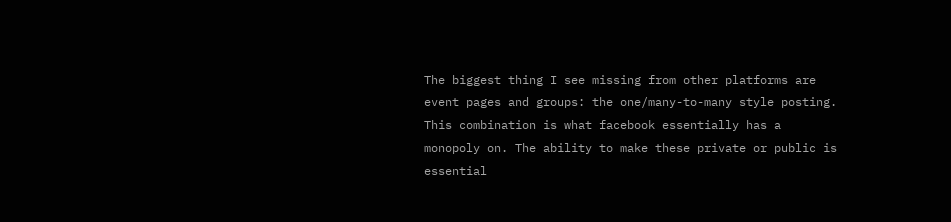The biggest thing I see missing from other platforms are event pages and groups: the one/many-to-many style posting. This combination is what facebook essentially has a monopoly on. The ability to make these private or public is essential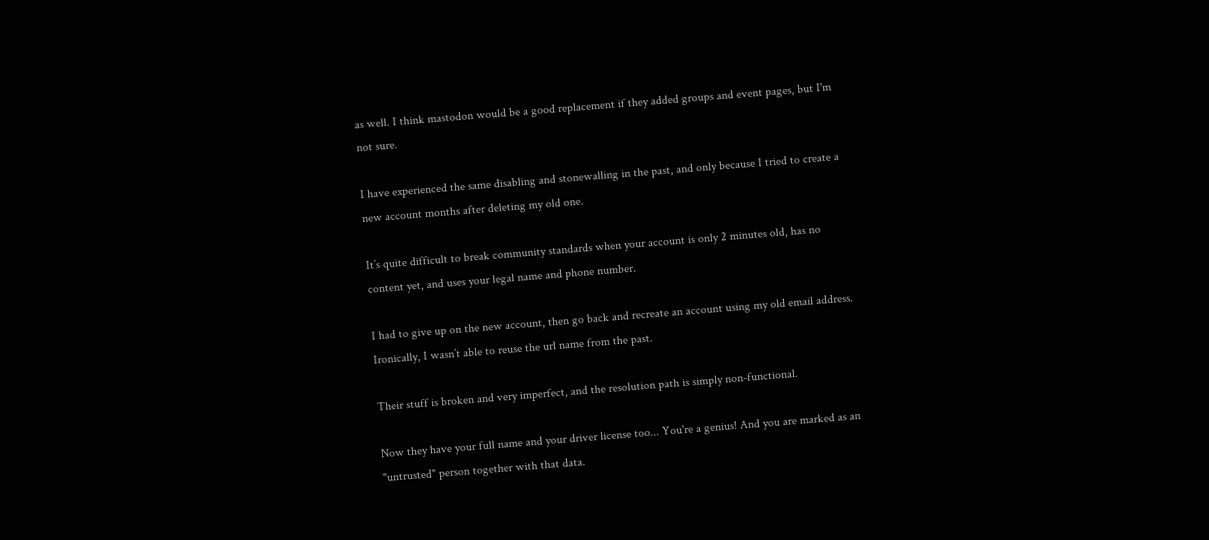as well. I think mastodon would be a good replacement if they added groups and event pages, but I'm not sure.

I have experienced the same disabling and stonewalling in the past, and only because I tried to create a new account months after deleting my old one.

It’s quite difficult to break community standards when your account is only 2 minutes old, has no content yet, and uses your legal name and phone number.

I had to give up on the new account, then go back and recreate an account using my old email address. Ironically, I wasn’t able to reuse the url name from the past.

Their stuff is broken and very imperfect, and the resolution path is simply non-functional.

Now they have your full name and your driver license too... You're a genius! And you are marked as an "untrusted" person together with that data.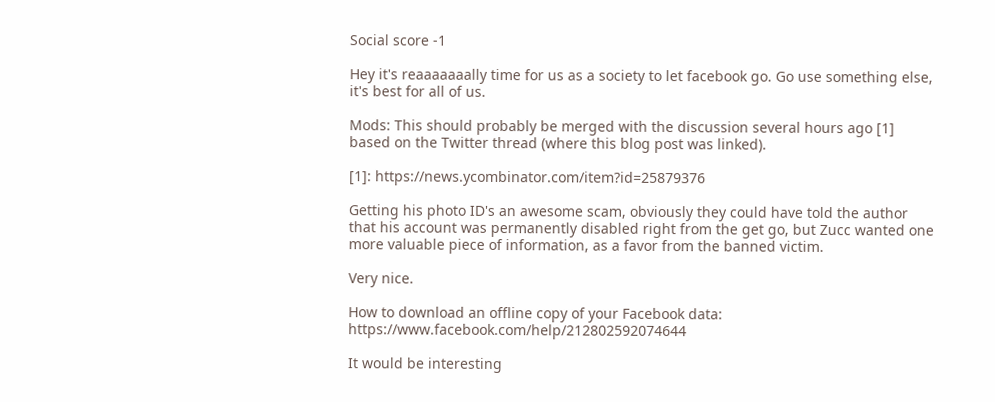Social score -1

Hey it's reaaaaaaally time for us as a society to let facebook go. Go use something else, it's best for all of us.

Mods: This should probably be merged with the discussion several hours ago [1] based on the Twitter thread (where this blog post was linked).

[1]: https://news.ycombinator.com/item?id=25879376

Getting his photo ID's an awesome scam, obviously they could have told the author that his account was permanently disabled right from the get go, but Zucc wanted one more valuable piece of information, as a favor from the banned victim.

Very nice.

How to download an offline copy of your Facebook data: https://www.facebook.com/help/212802592074644

It would be interesting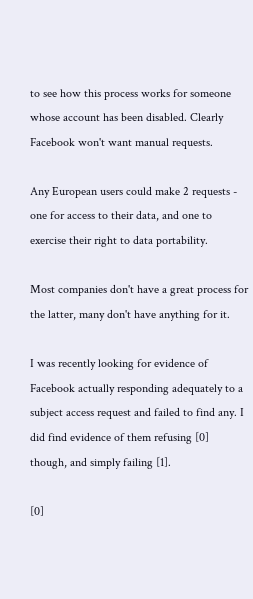to see how this process works for someone whose account has been disabled. Clearly Facebook won't want manual requests.

Any European users could make 2 requests - one for access to their data, and one to exercise their right to data portability.

Most companies don't have a great process for the latter, many don't have anything for it.

I was recently looking for evidence of Facebook actually responding adequately to a subject access request and failed to find any. I did find evidence of them refusing [0] though, and simply failing [1].

[0]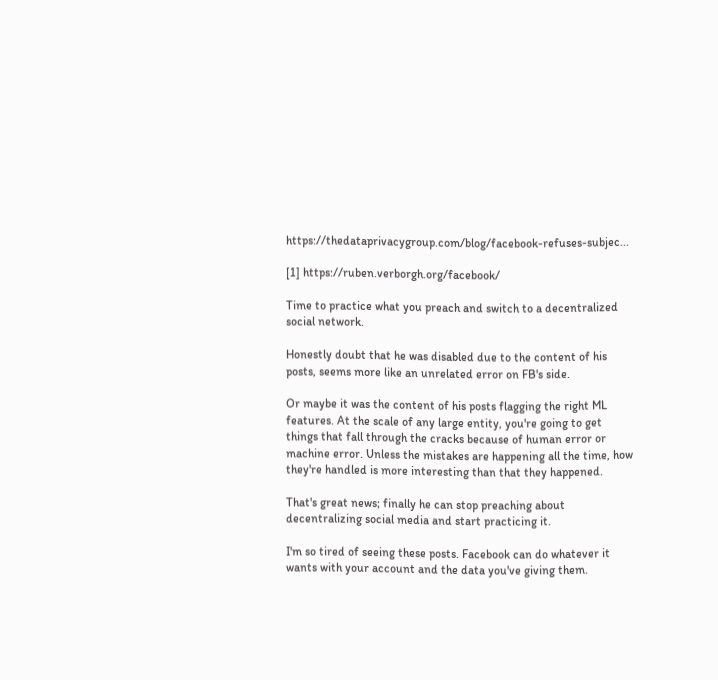https://thedataprivacygroup.com/blog/facebook-refuses-subjec...

[1] https://ruben.verborgh.org/facebook/

Time to practice what you preach and switch to a decentralized social network.

Honestly doubt that he was disabled due to the content of his posts, seems more like an unrelated error on FB's side.

Or maybe it was the content of his posts flagging the right ML features. At the scale of any large entity, you're going to get things that fall through the cracks because of human error or machine error. Unless the mistakes are happening all the time, how they're handled is more interesting than that they happened.

That's great news; finally he can stop preaching about decentralizing social media and start practicing it.

I'm so tired of seeing these posts. Facebook can do whatever it wants with your account and the data you've giving them.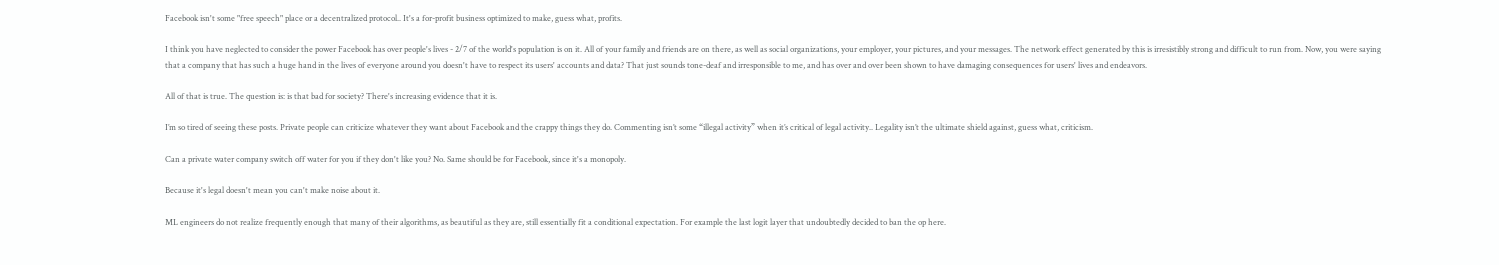Facebook isn't some "free speech" place or a decentralized protocol.. It's a for-profit business optimized to make, guess what, profits.

I think you have neglected to consider the power Facebook has over people's lives - 2/7 of the world's population is on it. All of your family and friends are on there, as well as social organizations, your employer, your pictures, and your messages. The network effect generated by this is irresistibly strong and difficult to run from. Now, you were saying that a company that has such a huge hand in the lives of everyone around you doesn't have to respect its users' accounts and data? That just sounds tone-deaf and irresponsible to me, and has over and over been shown to have damaging consequences for users' lives and endeavors.

All of that is true. The question is: is that bad for society? There's increasing evidence that it is.

I’m so tired of seeing these posts. Private people can criticize whatever they want about Facebook and the crappy things they do. Commenting isn’t some “illegal activity” when it’s critical of legal activity.. Legality isn’t the ultimate shield against, guess what, criticism.

Can a private water company switch off water for you if they don't like you? No. Same should be for Facebook, since it's a monopoly.

Because it's legal doesn't mean you can't make noise about it.

ML engineers do not realize frequently enough that many of their algorithms, as beautiful as they are, still essentially fit a conditional expectation. For example the last logit layer that undoubtedly decided to ban the op here.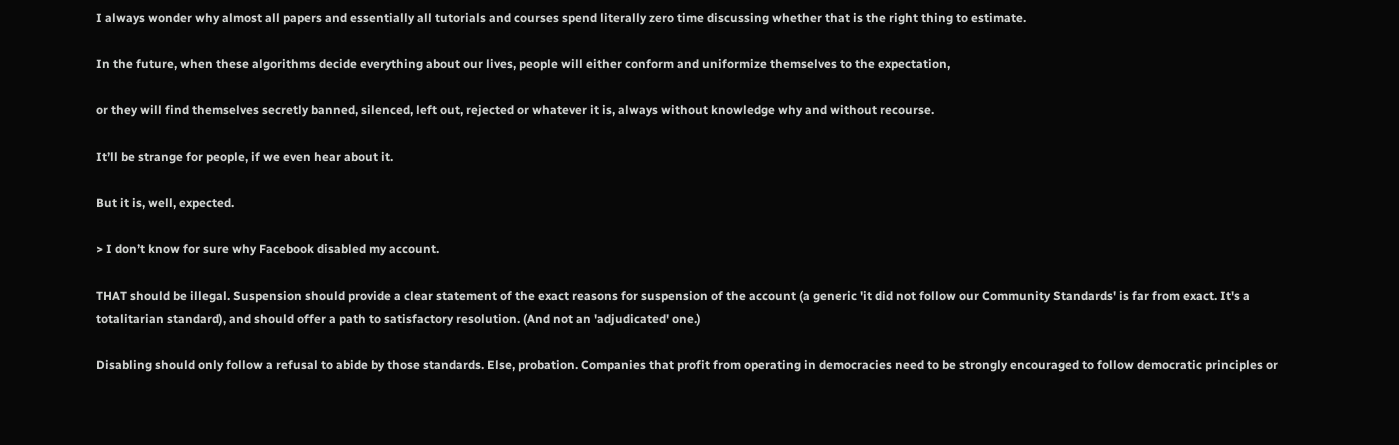I always wonder why almost all papers and essentially all tutorials and courses spend literally zero time discussing whether that is the right thing to estimate.

In the future, when these algorithms decide everything about our lives, people will either conform and uniformize themselves to the expectation,

or they will find themselves secretly banned, silenced, left out, rejected or whatever it is, always without knowledge why and without recourse.

It’ll be strange for people, if we even hear about it.

But it is, well, expected.

> I don’t know for sure why Facebook disabled my account.

THAT should be illegal. Suspension should provide a clear statement of the exact reasons for suspension of the account (a generic 'it did not follow our Community Standards' is far from exact. It's a totalitarian standard), and should offer a path to satisfactory resolution. (And not an 'adjudicated' one.)

Disabling should only follow a refusal to abide by those standards. Else, probation. Companies that profit from operating in democracies need to be strongly encouraged to follow democratic principles or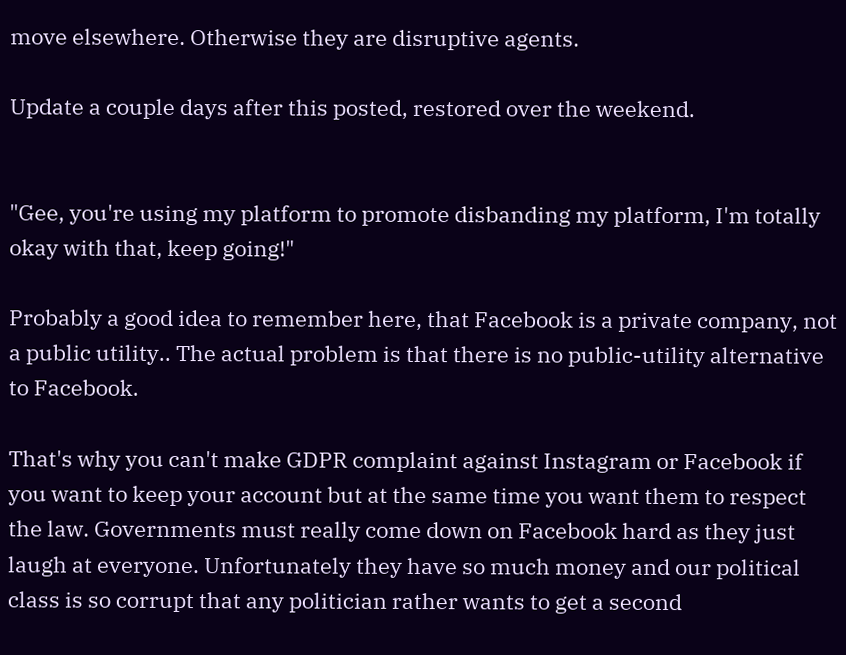move elsewhere. Otherwise they are disruptive agents.

Update a couple days after this posted, restored over the weekend.


"Gee, you're using my platform to promote disbanding my platform, I'm totally okay with that, keep going!"

Probably a good idea to remember here, that Facebook is a private company, not a public utility.. The actual problem is that there is no public-utility alternative to Facebook.

That's why you can't make GDPR complaint against Instagram or Facebook if you want to keep your account but at the same time you want them to respect the law. Governments must really come down on Facebook hard as they just laugh at everyone. Unfortunately they have so much money and our political class is so corrupt that any politician rather wants to get a second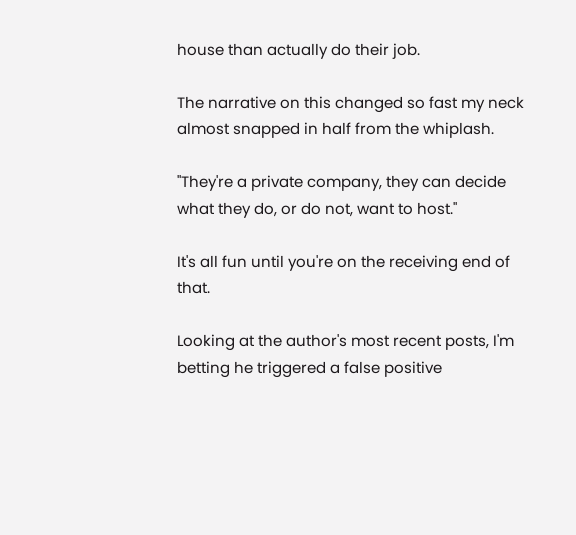house than actually do their job.

The narrative on this changed so fast my neck almost snapped in half from the whiplash.

"They're a private company, they can decide what they do, or do not, want to host."

It's all fun until you're on the receiving end of that.

Looking at the author's most recent posts, I'm betting he triggered a false positive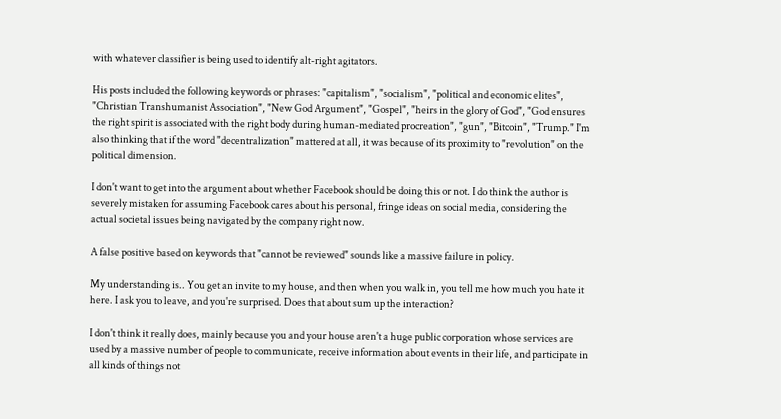with whatever classifier is being used to identify alt-right agitators.

His posts included the following keywords or phrases: "capitalism", "socialism", "political and economic elites", "Christian Transhumanist Association", "New God Argument", "Gospel", "heirs in the glory of God", "God ensures the right spirit is associated with the right body during human-mediated procreation", "gun", "Bitcoin", "Trump." I'm also thinking that if the word "decentralization" mattered at all, it was because of its proximity to "revolution" on the political dimension.

I don't want to get into the argument about whether Facebook should be doing this or not. I do think the author is severely mistaken for assuming Facebook cares about his personal, fringe ideas on social media, considering the actual societal issues being navigated by the company right now.

A false positive based on keywords that "cannot be reviewed" sounds like a massive failure in policy.

My understanding is.. You get an invite to my house, and then when you walk in, you tell me how much you hate it here. I ask you to leave, and you're surprised. Does that about sum up the interaction?

I don't think it really does, mainly because you and your house aren't a huge public corporation whose services are used by a massive number of people to communicate, receive information about events in their life, and participate in all kinds of things not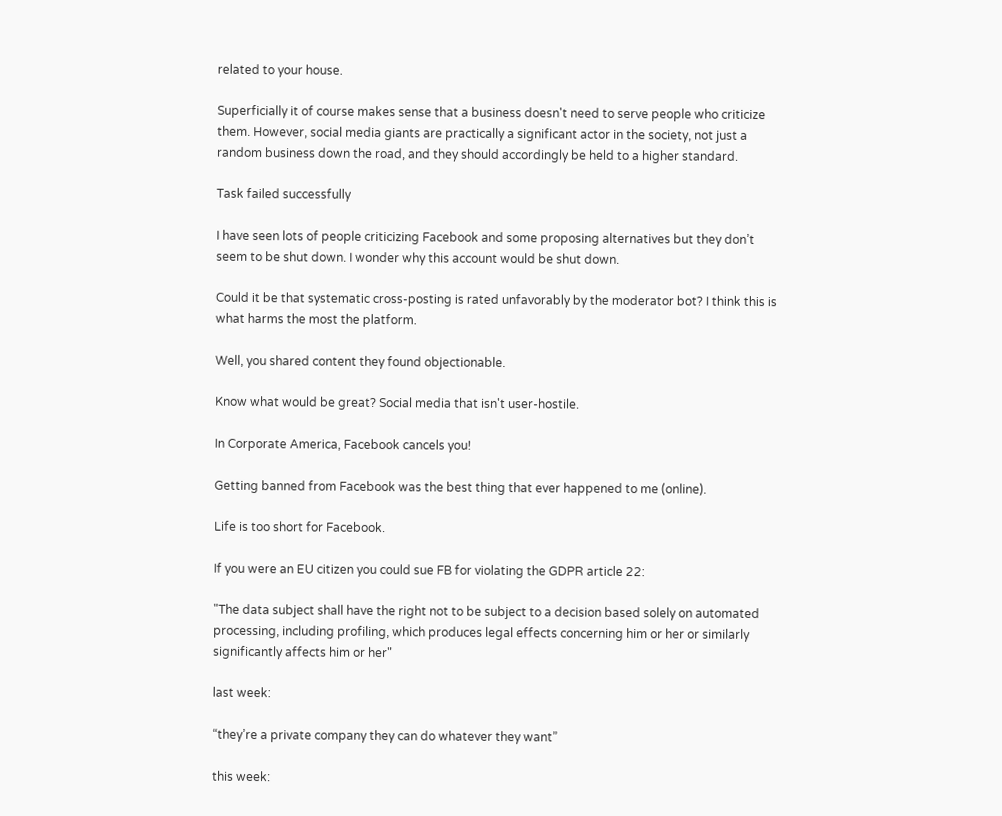related to your house.

Superficially it of course makes sense that a business doesn't need to serve people who criticize them. However, social media giants are practically a significant actor in the society, not just a random business down the road, and they should accordingly be held to a higher standard.

Task failed successfully

I have seen lots of people criticizing Facebook and some proposing alternatives but they don’t seem to be shut down. I wonder why this account would be shut down.

Could it be that systematic cross-posting is rated unfavorably by the moderator bot? I think this is what harms the most the platform.

Well, you shared content they found objectionable.

Know what would be great? Social media that isn't user-hostile.

In Corporate America, Facebook cancels you!

Getting banned from Facebook was the best thing that ever happened to me (online).

Life is too short for Facebook.

If you were an EU citizen you could sue FB for violating the GDPR article 22:

"The data subject shall have the right not to be subject to a decision based solely on automated processing, including profiling, which produces legal effects concerning him or her or similarly significantly affects him or her"

last week:

“they’re a private company they can do whatever they want”

this week: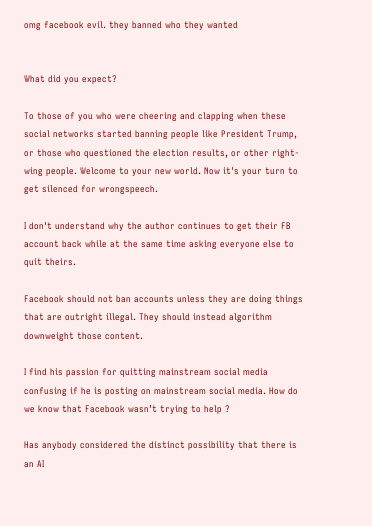omg facebook evil. they banned who they wanted


What did you expect?

To those of you who were cheering and clapping when these social networks started banning people like President Trump, or those who questioned the election results, or other right-wing people. Welcome to your new world. Now it's your turn to get silenced for wrongspeech.

I don't understand why the author continues to get their FB account back while at the same time asking everyone else to quit theirs.

Facebook should not ban accounts unless they are doing things that are outright illegal. They should instead algorithm downweight those content.

I find his passion for quitting mainstream social media confusing if he is posting on mainstream social media. How do we know that Facebook wasn’t trying to help ?

Has anybody considered the distinct possibility that there is an AI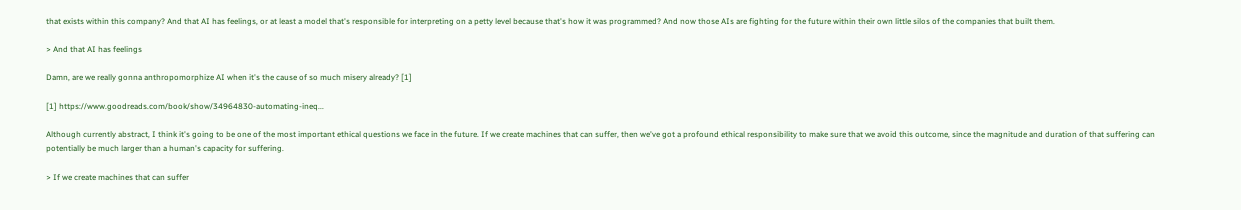that exists within this company? And that AI has feelings, or at least a model that's responsible for interpreting on a petty level because that's how it was programmed? And now those AIs are fighting for the future within their own little silos of the companies that built them.

> And that AI has feelings

Damn, are we really gonna anthropomorphize AI when it's the cause of so much misery already? [1]

[1] https://www.goodreads.com/book/show/34964830-automating-ineq...

Although currently abstract, I think it's going to be one of the most important ethical questions we face in the future. If we create machines that can suffer, then we've got a profound ethical responsibility to make sure that we avoid this outcome, since the magnitude and duration of that suffering can potentially be much larger than a human's capacity for suffering.

> If we create machines that can suffer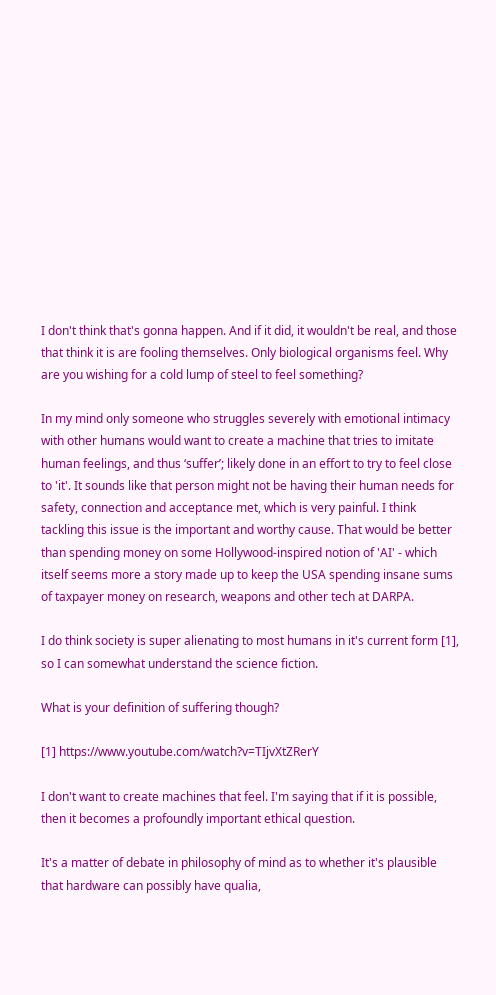I don't think that's gonna happen. And if it did, it wouldn't be real, and those that think it is are fooling themselves. Only biological organisms feel. Why are you wishing for a cold lump of steel to feel something?

In my mind only someone who struggles severely with emotional intimacy with other humans would want to create a machine that tries to imitate human feelings, and thus ‘suffer’; likely done in an effort to try to feel close to 'it'. It sounds like that person might not be having their human needs for safety, connection and acceptance met, which is very painful. I think tackling this issue is the important and worthy cause. That would be better than spending money on some Hollywood-inspired notion of 'AI' - which itself seems more a story made up to keep the USA spending insane sums of taxpayer money on research, weapons and other tech at DARPA.

I do think society is super alienating to most humans in it's current form [1], so I can somewhat understand the science fiction.

What is your definition of suffering though?

[1] https://www.youtube.com/watch?v=TIjvXtZRerY

I don't want to create machines that feel. I'm saying that if it is possible, then it becomes a profoundly important ethical question.

It's a matter of debate in philosophy of mind as to whether it's plausible that hardware can possibly have qualia,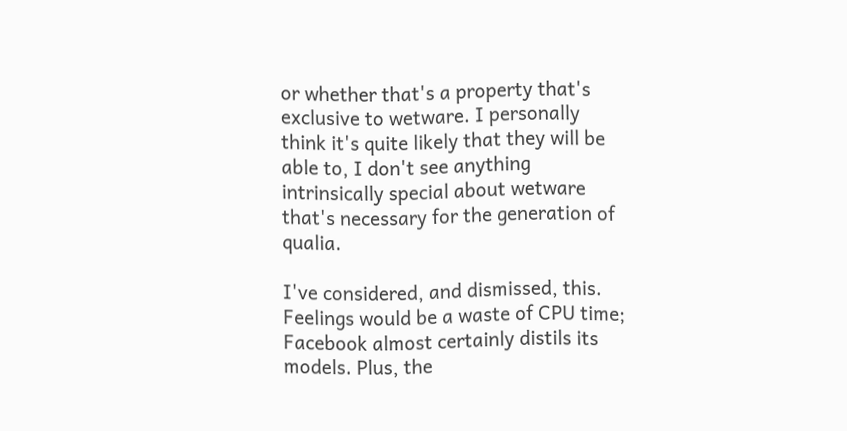or whether that's a property that's exclusive to wetware. I personally think it's quite likely that they will be able to, I don't see anything intrinsically special about wetware that's necessary for the generation of qualia.

I've considered, and dismissed, this. Feelings would be a waste of CPU time; Facebook almost certainly distils its models. Plus, the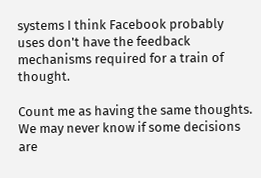systems I think Facebook probably uses don't have the feedback mechanisms required for a train of thought.

Count me as having the same thoughts. We may never know if some decisions are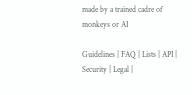made by a trained cadre of monkeys or AI

Guidelines | FAQ | Lists | API | Security | Legal |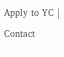Apply to YC | Contact